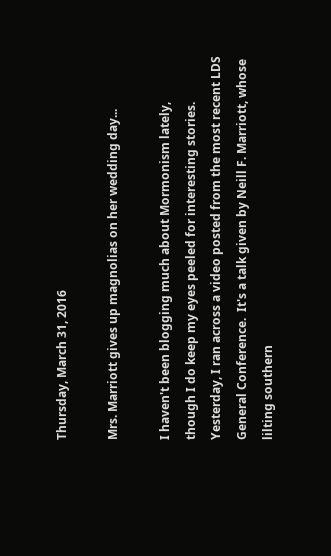Thursday, March 31, 2016

Mrs. Marriott gives up magnolias on her wedding day...

I haven't been blogging much about Mormonism lately, though I do keep my eyes peeled for interesting stories.  Yesterday, I ran across a video posted from the most recent LDS General Conference.  It's a talk given by Neill F. Marriott, whose lilting southern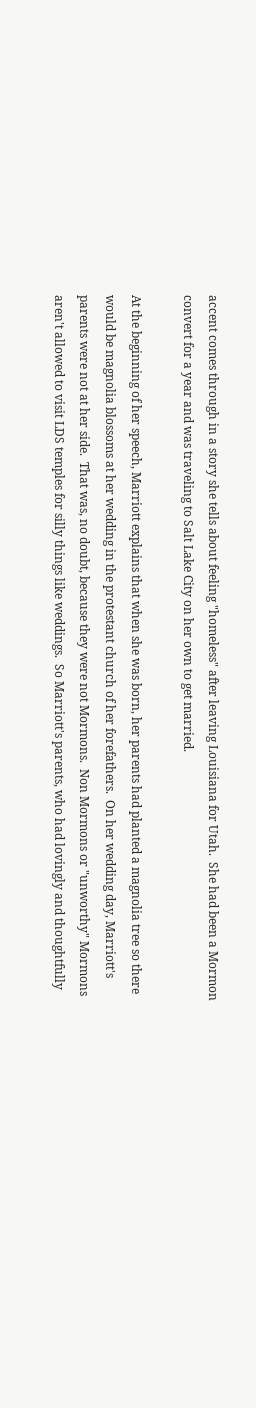accent comes through in a story she tells about feeling "homeless" after leaving Louisiana for Utah.  She had been a Mormon convert for a year and was traveling to Salt Lake City on her own to get married.

At the beginning of her speech, Marriott explains that when she was born, her parents had planted a magnolia tree so there would be magnolia blossoms at her wedding in the protestant church of her forefathers.  On her wedding day, Marriott's parents were not at her side.  That was, no doubt, because they were not Mormons.  Non Mormons or "unworthy" Mormons aren't allowed to visit LDS temples for silly things like weddings.  So Marriott's parents, who had lovingly and thoughtfully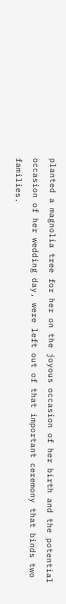planted a magnolia tree for her on the joyous occasion of her birth and the potential occasion of her wedding day, were left out of that important ceremony that binds two families.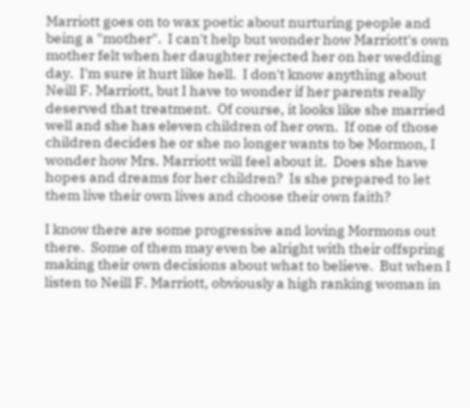Marriott goes on to wax poetic about nurturing people and being a "mother".  I can't help but wonder how Marriott's own mother felt when her daughter rejected her on her wedding day.  I'm sure it hurt like hell.  I don't know anything about Neill F. Marriott, but I have to wonder if her parents really deserved that treatment.  Of course, it looks like she married well and she has eleven children of her own.  If one of those children decides he or she no longer wants to be Mormon, I wonder how Mrs. Marriott will feel about it.  Does she have hopes and dreams for her children?  Is she prepared to let them live their own lives and choose their own faith?

I know there are some progressive and loving Mormons out there.  Some of them may even be alright with their offspring making their own decisions about what to believe.  But when I listen to Neill F. Marriott, obviously a high ranking woman in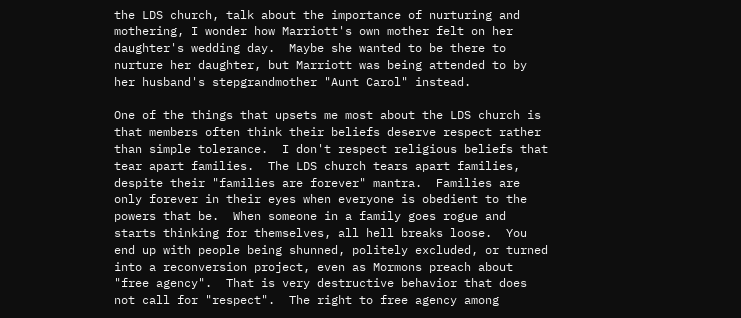the LDS church, talk about the importance of nurturing and mothering, I wonder how Marriott's own mother felt on her daughter's wedding day.  Maybe she wanted to be there to nurture her daughter, but Marriott was being attended to by her husband's stepgrandmother "Aunt Carol" instead.

One of the things that upsets me most about the LDS church is that members often think their beliefs deserve respect rather than simple tolerance.  I don't respect religious beliefs that tear apart families.  The LDS church tears apart families, despite their "families are forever" mantra.  Families are only forever in their eyes when everyone is obedient to the powers that be.  When someone in a family goes rogue and starts thinking for themselves, all hell breaks loose.  You end up with people being shunned, politely excluded, or turned into a reconversion project, even as Mormons preach about "free agency".  That is very destructive behavior that does not call for "respect".  The right to free agency among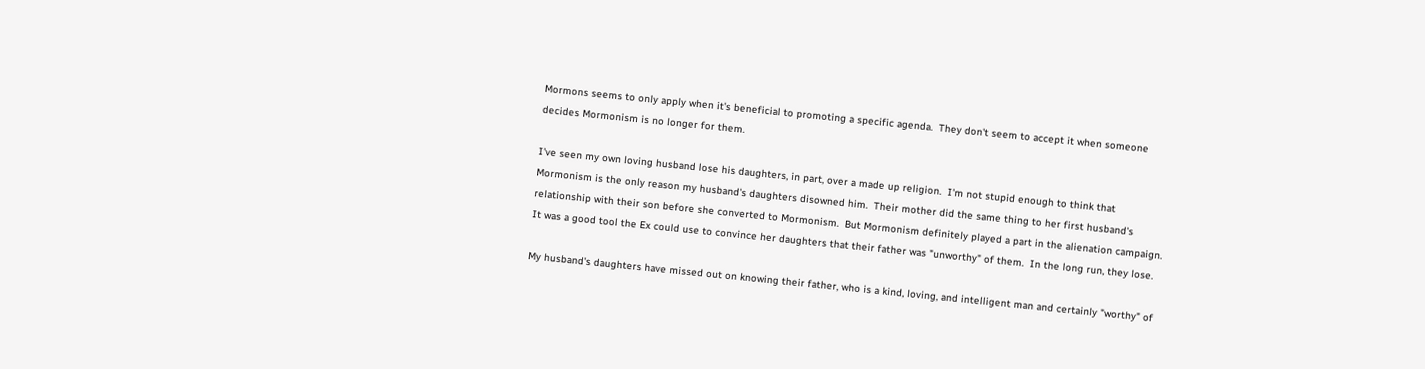Mormons seems to only apply when it's beneficial to promoting a specific agenda.  They don't seem to accept it when someone decides Mormonism is no longer for them.

I've seen my own loving husband lose his daughters, in part, over a made up religion.  I'm not stupid enough to think that Mormonism is the only reason my husband's daughters disowned him.  Their mother did the same thing to her first husband's relationship with their son before she converted to Mormonism.  But Mormonism definitely played a part in the alienation campaign.  It was a good tool the Ex could use to convince her daughters that their father was "unworthy" of them.  In the long run, they lose.

My husband's daughters have missed out on knowing their father, who is a kind, loving, and intelligent man and certainly "worthy" of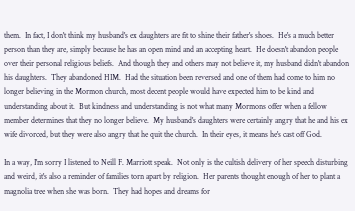them.  In fact, I don't think my husband's ex daughters are fit to shine their father's shoes.  He's a much better person than they are, simply because he has an open mind and an accepting heart.  He doesn't abandon people over their personal religious beliefs.  And though they and others may not believe it, my husband didn't abandon his daughters.  They abandoned HIM.  Had the situation been reversed and one of them had come to him no longer believing in the Mormon church, most decent people would have expected him to be kind and understanding about it.  But kindness and understanding is not what many Mormons offer when a fellow member determines that they no longer believe.  My husband's daughters were certainly angry that he and his ex wife divorced, but they were also angry that he quit the church.  In their eyes, it means he's cast off God.

In a way, I'm sorry I listened to Neill F. Marriott speak.  Not only is the cultish delivery of her speech disturbing and weird, it's also a reminder of families torn apart by religion.  Her parents thought enough of her to plant a magnolia tree when she was born.  They had hopes and dreams for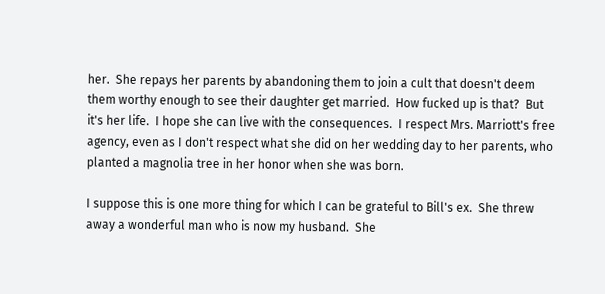her.  She repays her parents by abandoning them to join a cult that doesn't deem them worthy enough to see their daughter get married.  How fucked up is that?  But it's her life.  I hope she can live with the consequences.  I respect Mrs. Marriott's free agency, even as I don't respect what she did on her wedding day to her parents, who planted a magnolia tree in her honor when she was born.

I suppose this is one more thing for which I can be grateful to Bill's ex.  She threw away a wonderful man who is now my husband.  She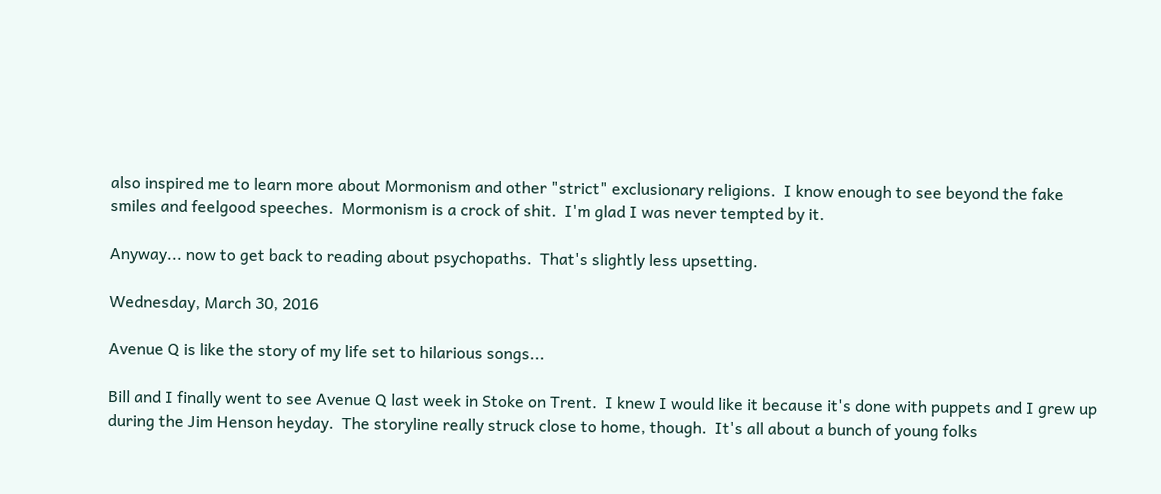also inspired me to learn more about Mormonism and other "strict" exclusionary religions.  I know enough to see beyond the fake smiles and feelgood speeches.  Mormonism is a crock of shit.  I'm glad I was never tempted by it.

Anyway... now to get back to reading about psychopaths.  That's slightly less upsetting.

Wednesday, March 30, 2016

Avenue Q is like the story of my life set to hilarious songs...

Bill and I finally went to see Avenue Q last week in Stoke on Trent.  I knew I would like it because it's done with puppets and I grew up during the Jim Henson heyday.  The storyline really struck close to home, though.  It's all about a bunch of young folks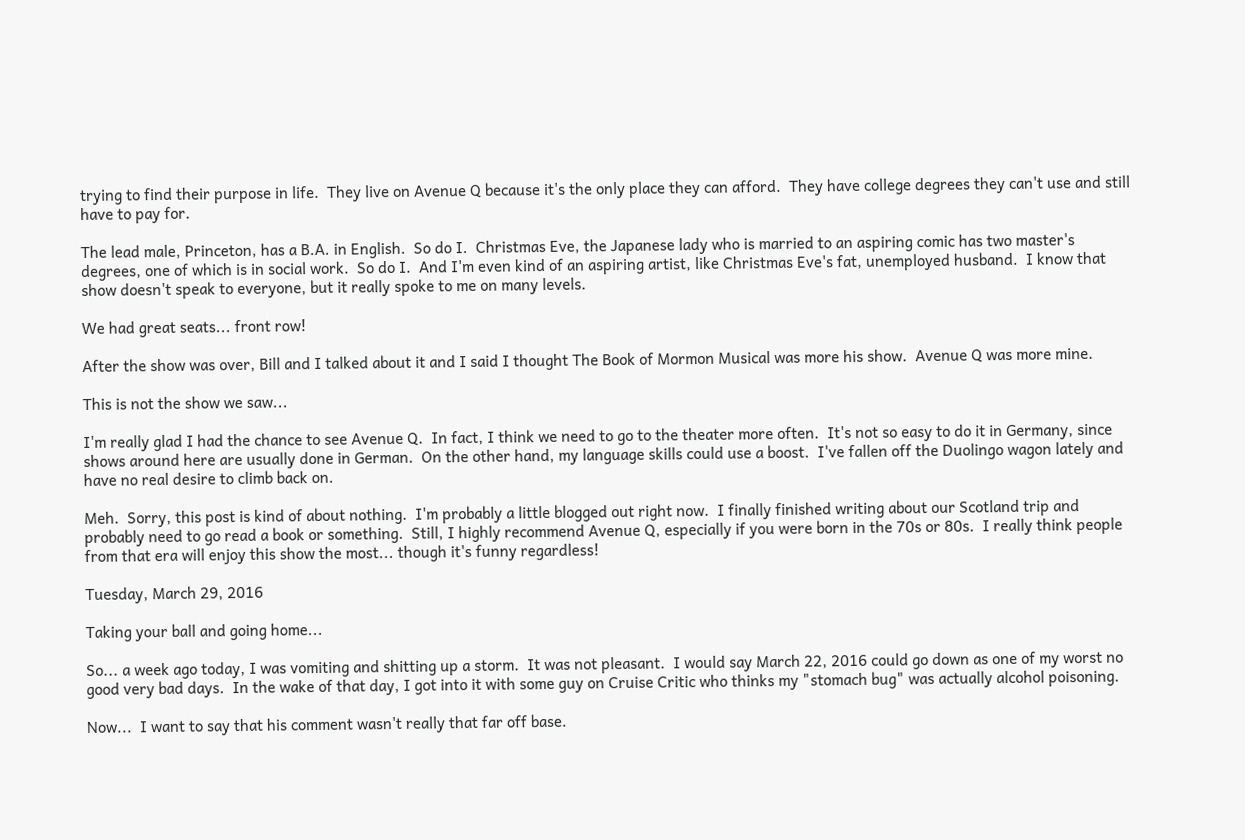trying to find their purpose in life.  They live on Avenue Q because it's the only place they can afford.  They have college degrees they can't use and still have to pay for.

The lead male, Princeton, has a B.A. in English.  So do I.  Christmas Eve, the Japanese lady who is married to an aspiring comic has two master's degrees, one of which is in social work.  So do I.  And I'm even kind of an aspiring artist, like Christmas Eve's fat, unemployed husband.  I know that show doesn't speak to everyone, but it really spoke to me on many levels.

We had great seats... front row!

After the show was over, Bill and I talked about it and I said I thought The Book of Mormon Musical was more his show.  Avenue Q was more mine.

This is not the show we saw...

I'm really glad I had the chance to see Avenue Q.  In fact, I think we need to go to the theater more often.  It's not so easy to do it in Germany, since shows around here are usually done in German.  On the other hand, my language skills could use a boost.  I've fallen off the Duolingo wagon lately and have no real desire to climb back on.

Meh.  Sorry, this post is kind of about nothing.  I'm probably a little blogged out right now.  I finally finished writing about our Scotland trip and probably need to go read a book or something.  Still, I highly recommend Avenue Q, especially if you were born in the 70s or 80s.  I really think people from that era will enjoy this show the most... though it's funny regardless!

Tuesday, March 29, 2016

Taking your ball and going home...

So... a week ago today, I was vomiting and shitting up a storm.  It was not pleasant.  I would say March 22, 2016 could go down as one of my worst no good very bad days.  In the wake of that day, I got into it with some guy on Cruise Critic who thinks my "stomach bug" was actually alcohol poisoning.

Now...  I want to say that his comment wasn't really that far off base.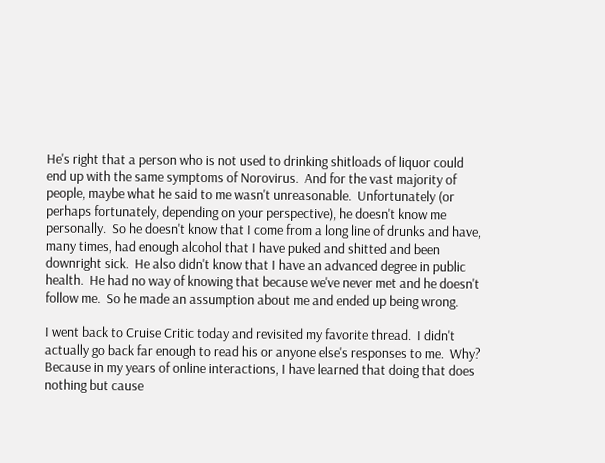He's right that a person who is not used to drinking shitloads of liquor could end up with the same symptoms of Norovirus.  And for the vast majority of people, maybe what he said to me wasn't unreasonable.  Unfortunately (or perhaps fortunately, depending on your perspective), he doesn't know me personally.  So he doesn't know that I come from a long line of drunks and have, many times, had enough alcohol that I have puked and shitted and been downright sick.  He also didn't know that I have an advanced degree in public health.  He had no way of knowing that because we've never met and he doesn't follow me.  So he made an assumption about me and ended up being wrong.

I went back to Cruise Critic today and revisited my favorite thread.  I didn't actually go back far enough to read his or anyone else's responses to me.  Why?  Because in my years of online interactions, I have learned that doing that does nothing but cause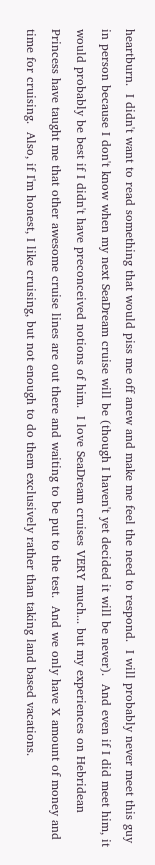heartburn.  I didn't want to read something that would piss me off anew and make me feel the need to respond.  I will probably never meet this guy in person because I don't know when my next SeaDream cruise will be (though I haven't yet decided it will be never).  And even if I did meet him, it would probably be best if I didn't have preconceived notions of him.  I love SeaDream cruises VERY much... but my experiences on Hebridean Princess have taught me that other awesome cruise lines are out there and waiting to be put to the test.  And we only have X amount of money and time for cruising.  Also, if I'm honest, I like cruising, but not enough to do them exclusively rather than taking land based vacations.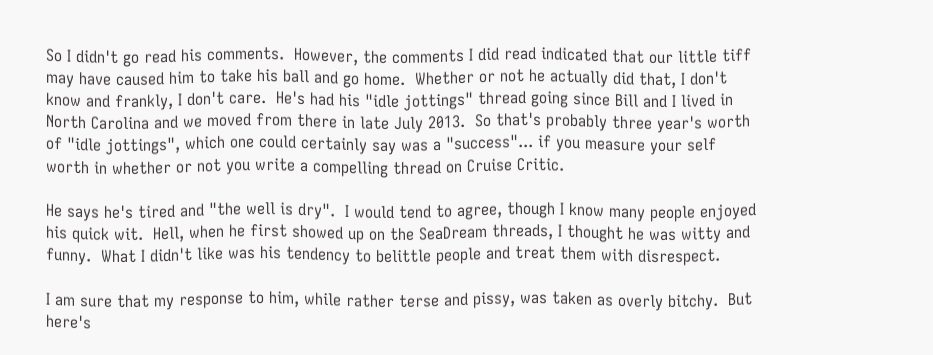So I didn't go read his comments.  However, the comments I did read indicated that our little tiff may have caused him to take his ball and go home.  Whether or not he actually did that, I don't know and frankly, I don't care.  He's had his "idle jottings" thread going since Bill and I lived in North Carolina and we moved from there in late July 2013.  So that's probably three year's worth of "idle jottings", which one could certainly say was a "success"... if you measure your self worth in whether or not you write a compelling thread on Cruise Critic.

He says he's tired and "the well is dry".  I would tend to agree, though I know many people enjoyed his quick wit.  Hell, when he first showed up on the SeaDream threads, I thought he was witty and funny.  What I didn't like was his tendency to belittle people and treat them with disrespect.

I am sure that my response to him, while rather terse and pissy, was taken as overly bitchy.  But here's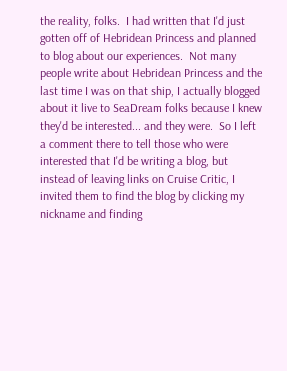the reality, folks.  I had written that I'd just gotten off of Hebridean Princess and planned to blog about our experiences.  Not many people write about Hebridean Princess and the last time I was on that ship, I actually blogged about it live to SeaDream folks because I knew they'd be interested... and they were.  So I left a comment there to tell those who were interested that I'd be writing a blog, but instead of leaving links on Cruise Critic, I invited them to find the blog by clicking my nickname and finding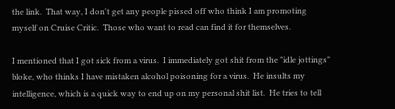the link.  That way, I don't get any people pissed off who think I am promoting myself on Cruise Critic.  Those who want to read can find it for themselves.

I mentioned that I got sick from a virus.  I immediately got shit from the "idle jottings" bloke, who thinks I have mistaken alcohol poisoning for a virus.  He insults my intelligence, which is a quick way to end up on my personal shit list.  He tries to tell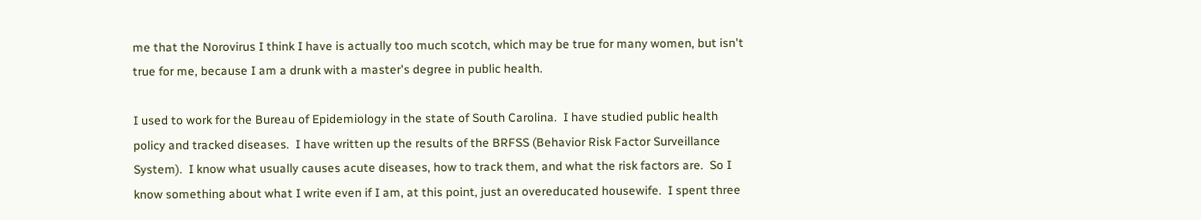me that the Norovirus I think I have is actually too much scotch, which may be true for many women, but isn't true for me, because I am a drunk with a master's degree in public health.

I used to work for the Bureau of Epidemiology in the state of South Carolina.  I have studied public health policy and tracked diseases.  I have written up the results of the BRFSS (Behavior Risk Factor Surveillance System).  I know what usually causes acute diseases, how to track them, and what the risk factors are.  So I know something about what I write even if I am, at this point, just an overeducated housewife.  I spent three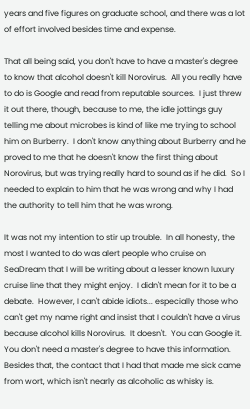years and five figures on graduate school, and there was a lot of effort involved besides time and expense.

That all being said, you don't have to have a master's degree to know that alcohol doesn't kill Norovirus.  All you really have to do is Google and read from reputable sources.  I just threw it out there, though, because to me, the idle jottings guy telling me about microbes is kind of like me trying to school him on Burberry.  I don't know anything about Burberry and he proved to me that he doesn't know the first thing about Norovirus, but was trying really hard to sound as if he did.  So I needed to explain to him that he was wrong and why I had the authority to tell him that he was wrong.

It was not my intention to stir up trouble.  In all honesty, the most I wanted to do was alert people who cruise on SeaDream that I will be writing about a lesser known luxury cruise line that they might enjoy.  I didn't mean for it to be a debate.  However, I can't abide idiots... especially those who can't get my name right and insist that I couldn't have a virus because alcohol kills Norovirus.  It doesn't.  You can Google it.  You don't need a master's degree to have this information.  Besides that, the contact that I had that made me sick came from wort, which isn't nearly as alcoholic as whisky is.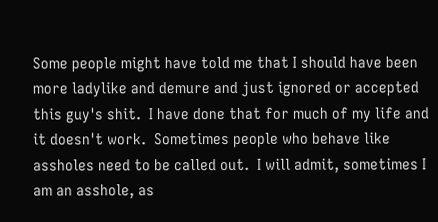Some people might have told me that I should have been more ladylike and demure and just ignored or accepted this guy's shit.  I have done that for much of my life and it doesn't work.  Sometimes people who behave like assholes need to be called out.  I will admit, sometimes I am an asshole, as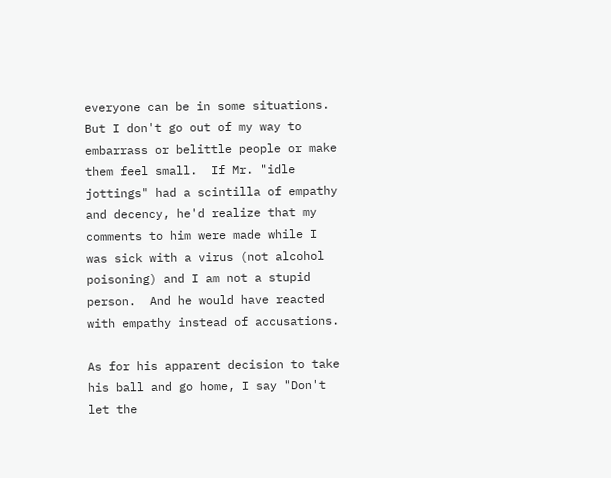everyone can be in some situations.  But I don't go out of my way to embarrass or belittle people or make them feel small.  If Mr. "idle jottings" had a scintilla of empathy and decency, he'd realize that my comments to him were made while I was sick with a virus (not alcohol poisoning) and I am not a stupid person.  And he would have reacted with empathy instead of accusations.

As for his apparent decision to take his ball and go home, I say "Don't let the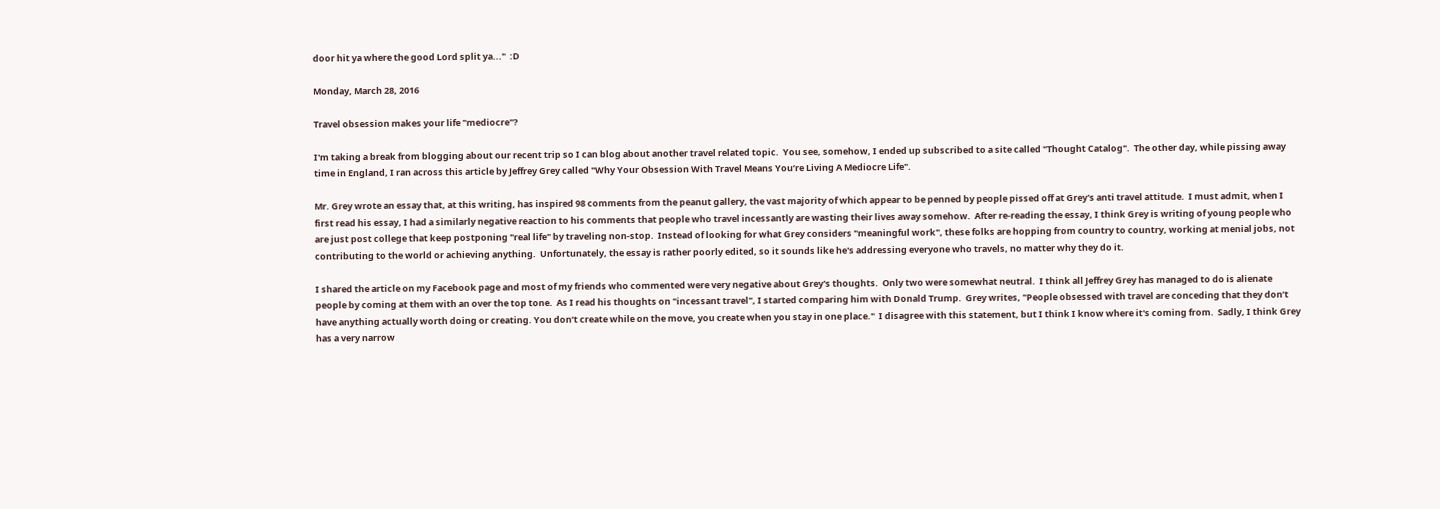door hit ya where the good Lord split ya..."  :D

Monday, March 28, 2016

Travel obsession makes your life "mediocre"?

I'm taking a break from blogging about our recent trip so I can blog about another travel related topic.  You see, somehow, I ended up subscribed to a site called "Thought Catalog".  The other day, while pissing away time in England, I ran across this article by Jeffrey Grey called "Why Your Obsession With Travel Means You’re Living A Mediocre Life".

Mr. Grey wrote an essay that, at this writing, has inspired 98 comments from the peanut gallery, the vast majority of which appear to be penned by people pissed off at Grey's anti travel attitude.  I must admit, when I first read his essay, I had a similarly negative reaction to his comments that people who travel incessantly are wasting their lives away somehow.  After re-reading the essay, I think Grey is writing of young people who are just post college that keep postponing "real life" by traveling non-stop.  Instead of looking for what Grey considers "meaningful work", these folks are hopping from country to country, working at menial jobs, not contributing to the world or achieving anything.  Unfortunately, the essay is rather poorly edited, so it sounds like he's addressing everyone who travels, no matter why they do it.

I shared the article on my Facebook page and most of my friends who commented were very negative about Grey's thoughts.  Only two were somewhat neutral.  I think all Jeffrey Grey has managed to do is alienate people by coming at them with an over the top tone.  As I read his thoughts on "incessant travel", I started comparing him with Donald Trump.  Grey writes, "People obsessed with travel are conceding that they don’t have anything actually worth doing or creating. You don’t create while on the move, you create when you stay in one place."  I disagree with this statement, but I think I know where it's coming from.  Sadly, I think Grey has a very narrow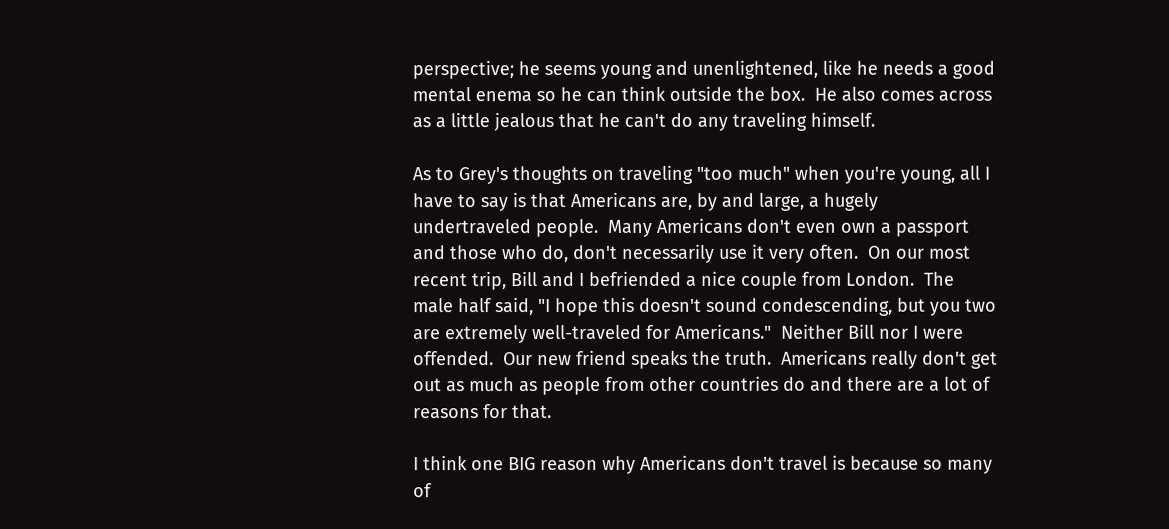perspective; he seems young and unenlightened, like he needs a good mental enema so he can think outside the box.  He also comes across as a little jealous that he can't do any traveling himself.

As to Grey's thoughts on traveling "too much" when you're young, all I have to say is that Americans are, by and large, a hugely undertraveled people.  Many Americans don't even own a passport and those who do, don't necessarily use it very often.  On our most recent trip, Bill and I befriended a nice couple from London.  The male half said, "I hope this doesn't sound condescending, but you two are extremely well-traveled for Americans."  Neither Bill nor I were offended.  Our new friend speaks the truth.  Americans really don't get out as much as people from other countries do and there are a lot of reasons for that.

I think one BIG reason why Americans don't travel is because so many of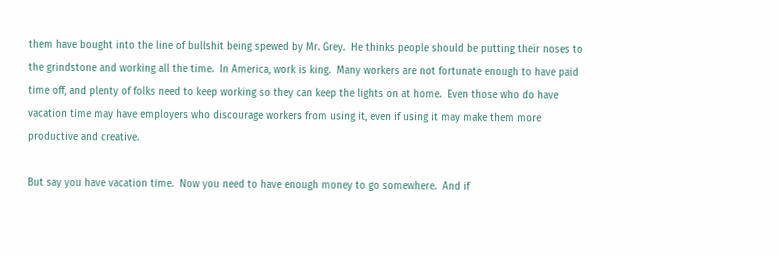them have bought into the line of bullshit being spewed by Mr. Grey.  He thinks people should be putting their noses to the grindstone and working all the time.  In America, work is king.  Many workers are not fortunate enough to have paid time off, and plenty of folks need to keep working so they can keep the lights on at home.  Even those who do have vacation time may have employers who discourage workers from using it, even if using it may make them more productive and creative.

But say you have vacation time.  Now you need to have enough money to go somewhere.  And if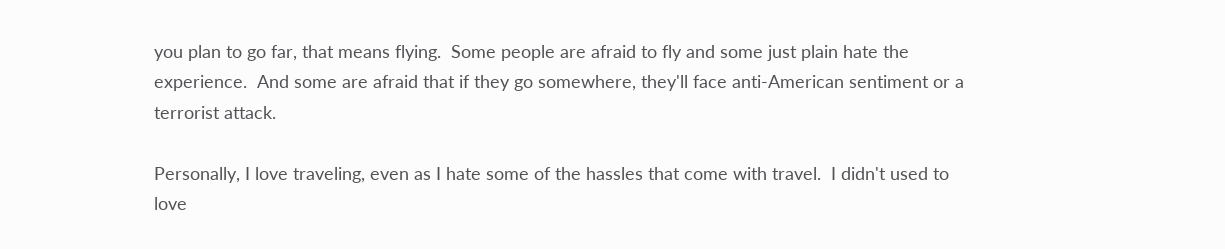you plan to go far, that means flying.  Some people are afraid to fly and some just plain hate the experience.  And some are afraid that if they go somewhere, they'll face anti-American sentiment or a terrorist attack.

Personally, I love traveling, even as I hate some of the hassles that come with travel.  I didn't used to love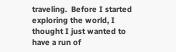traveling.  Before I started exploring the world, I thought I just wanted to have a run of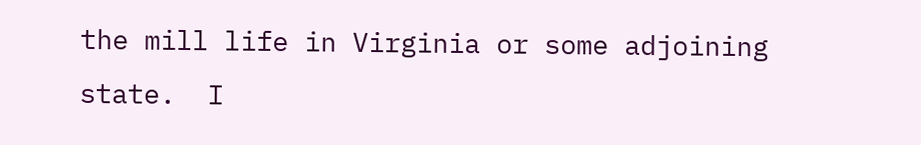the mill life in Virginia or some adjoining state.  I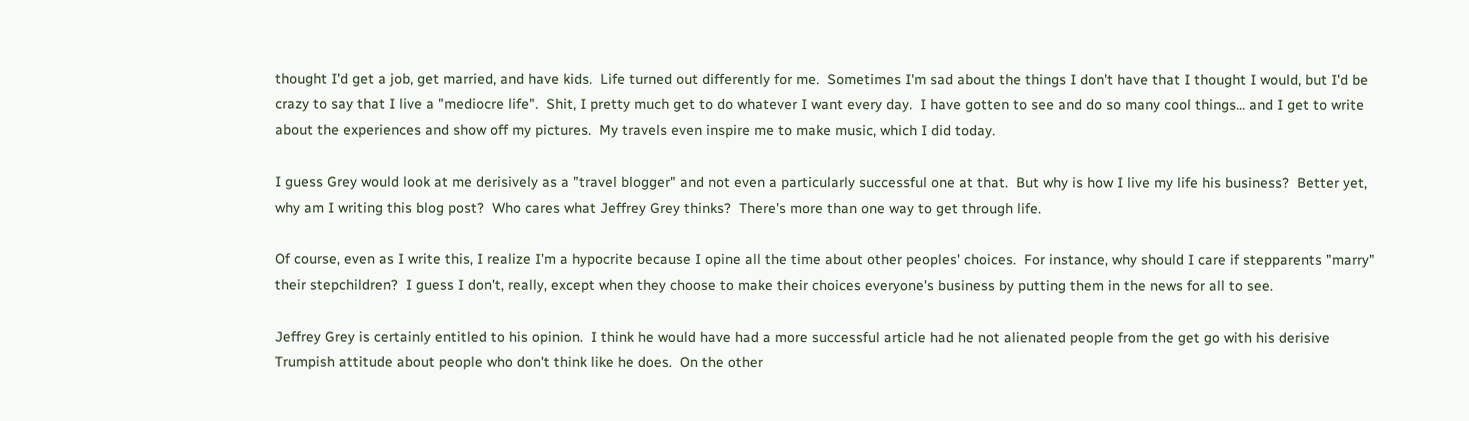thought I'd get a job, get married, and have kids.  Life turned out differently for me.  Sometimes I'm sad about the things I don't have that I thought I would, but I'd be crazy to say that I live a "mediocre life".  Shit, I pretty much get to do whatever I want every day.  I have gotten to see and do so many cool things... and I get to write about the experiences and show off my pictures.  My travels even inspire me to make music, which I did today.

I guess Grey would look at me derisively as a "travel blogger" and not even a particularly successful one at that.  But why is how I live my life his business?  Better yet, why am I writing this blog post?  Who cares what Jeffrey Grey thinks?  There's more than one way to get through life.

Of course, even as I write this, I realize I'm a hypocrite because I opine all the time about other peoples' choices.  For instance, why should I care if stepparents "marry" their stepchildren?  I guess I don't, really, except when they choose to make their choices everyone's business by putting them in the news for all to see.

Jeffrey Grey is certainly entitled to his opinion.  I think he would have had a more successful article had he not alienated people from the get go with his derisive Trumpish attitude about people who don't think like he does.  On the other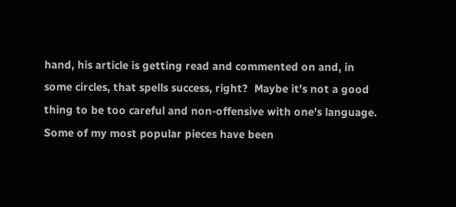hand, his article is getting read and commented on and, in some circles, that spells success, right?  Maybe it's not a good thing to be too careful and non-offensive with one's language.  Some of my most popular pieces have been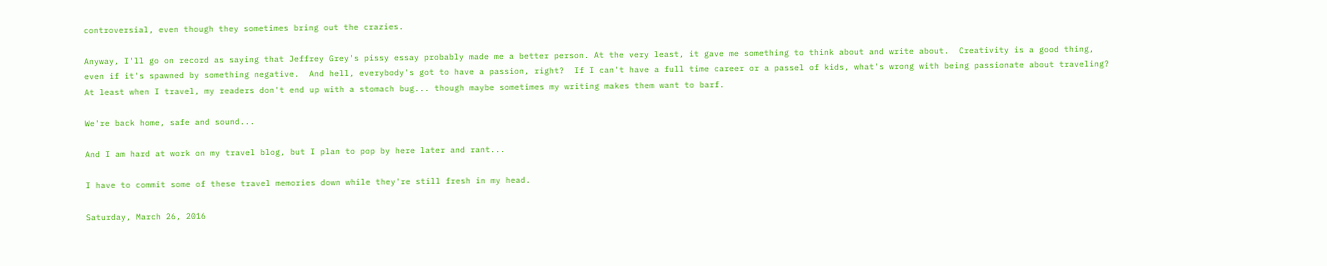controversial, even though they sometimes bring out the crazies.

Anyway, I'll go on record as saying that Jeffrey Grey's pissy essay probably made me a better person. At the very least, it gave me something to think about and write about.  Creativity is a good thing, even if it's spawned by something negative.  And hell, everybody's got to have a passion, right?  If I can't have a full time career or a passel of kids, what's wrong with being passionate about traveling?  At least when I travel, my readers don't end up with a stomach bug... though maybe sometimes my writing makes them want to barf.

We're back home, safe and sound...

And I am hard at work on my travel blog, but I plan to pop by here later and rant...

I have to commit some of these travel memories down while they're still fresh in my head.

Saturday, March 26, 2016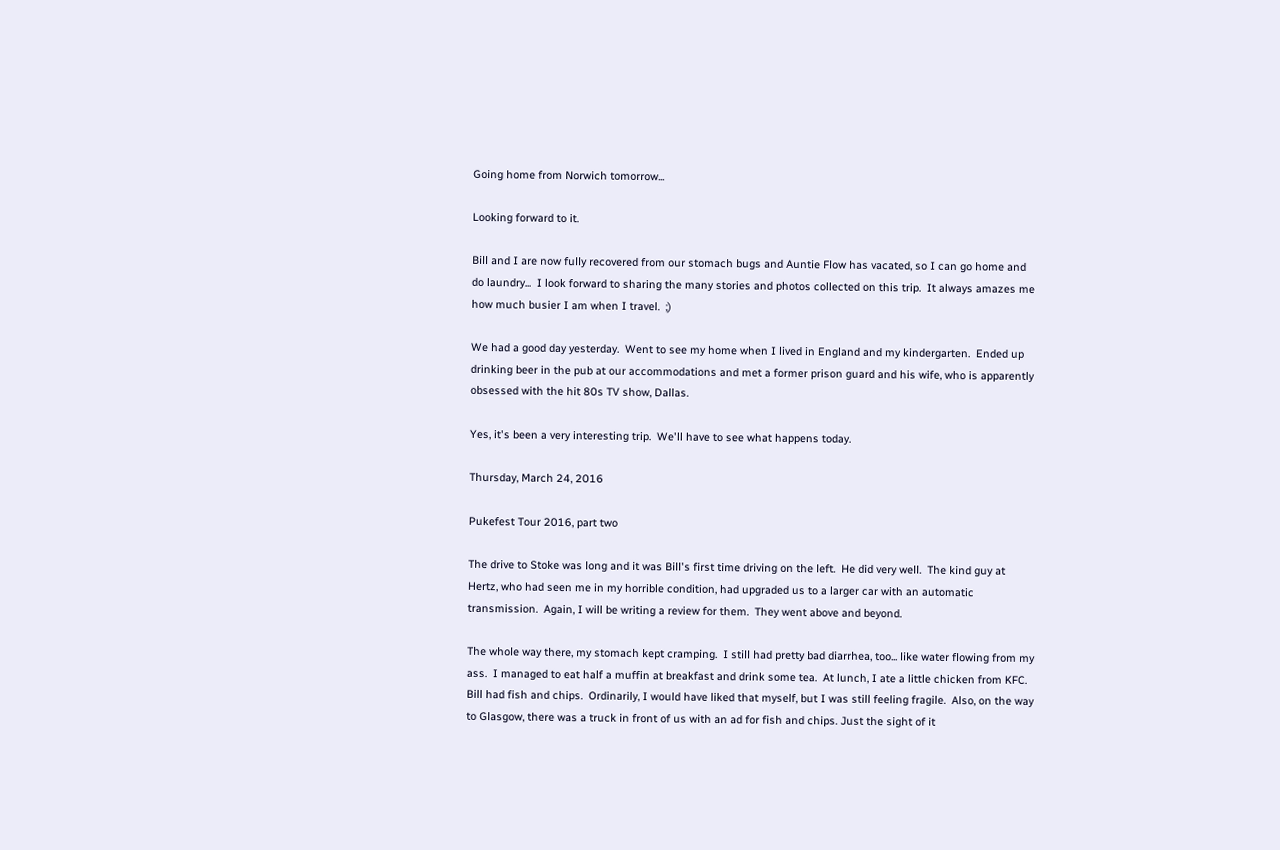Going home from Norwich tomorrow...

Looking forward to it.

Bill and I are now fully recovered from our stomach bugs and Auntie Flow has vacated, so I can go home and do laundry...  I look forward to sharing the many stories and photos collected on this trip.  It always amazes me how much busier I am when I travel.  ;)

We had a good day yesterday.  Went to see my home when I lived in England and my kindergarten.  Ended up drinking beer in the pub at our accommodations and met a former prison guard and his wife, who is apparently obsessed with the hit 80s TV show, Dallas.

Yes, it's been a very interesting trip.  We'll have to see what happens today.

Thursday, March 24, 2016

Pukefest Tour 2016, part two

The drive to Stoke was long and it was Bill's first time driving on the left.  He did very well.  The kind guy at Hertz, who had seen me in my horrible condition, had upgraded us to a larger car with an automatic transmission.  Again, I will be writing a review for them.  They went above and beyond.

The whole way there, my stomach kept cramping.  I still had pretty bad diarrhea, too... like water flowing from my ass.  I managed to eat half a muffin at breakfast and drink some tea.  At lunch, I ate a little chicken from KFC.  Bill had fish and chips.  Ordinarily, I would have liked that myself, but I was still feeling fragile.  Also, on the way to Glasgow, there was a truck in front of us with an ad for fish and chips. Just the sight of it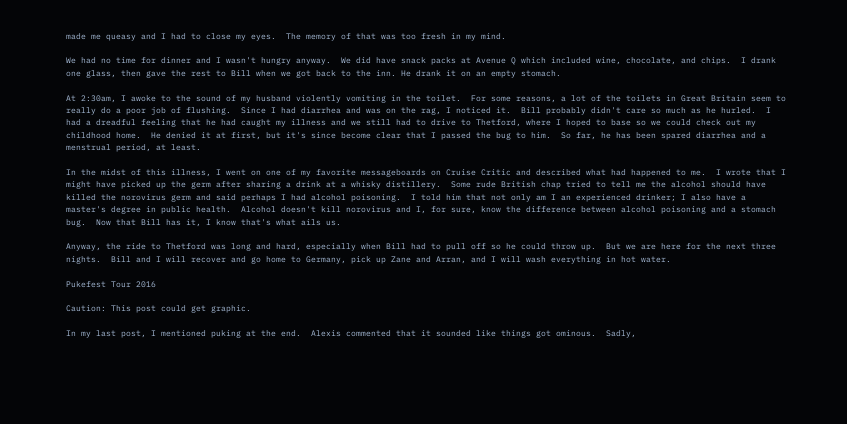made me queasy and I had to close my eyes.  The memory of that was too fresh in my mind.

We had no time for dinner and I wasn't hungry anyway.  We did have snack packs at Avenue Q which included wine, chocolate, and chips.  I drank one glass, then gave the rest to Bill when we got back to the inn. He drank it on an empty stomach.

At 2:30am, I awoke to the sound of my husband violently vomiting in the toilet.  For some reasons, a lot of the toilets in Great Britain seem to really do a poor job of flushing.  Since I had diarrhea and was on the rag, I noticed it.  Bill probably didn't care so much as he hurled.  I had a dreadful feeling that he had caught my illness and we still had to drive to Thetford, where I hoped to base so we could check out my childhood home.  He denied it at first, but it's since become clear that I passed the bug to him.  So far, he has been spared diarrhea and a menstrual period, at least.

In the midst of this illness, I went on one of my favorite messageboards on Cruise Critic and described what had happened to me.  I wrote that I might have picked up the germ after sharing a drink at a whisky distillery.  Some rude British chap tried to tell me the alcohol should have killed the norovirus germ and said perhaps I had alcohol poisoning.  I told him that not only am I an experienced drinker; I also have a master's degree in public health.  Alcohol doesn't kill norovirus and I, for sure, know the difference between alcohol poisoning and a stomach bug.  Now that Bill has it, I know that's what ails us.

Anyway, the ride to Thetford was long and hard, especially when Bill had to pull off so he could throw up.  But we are here for the next three nights.  Bill and I will recover and go home to Germany, pick up Zane and Arran, and I will wash everything in hot water.

Pukefest Tour 2016

Caution: This post could get graphic.

In my last post, I mentioned puking at the end.  Alexis commented that it sounded like things got ominous.  Sadly,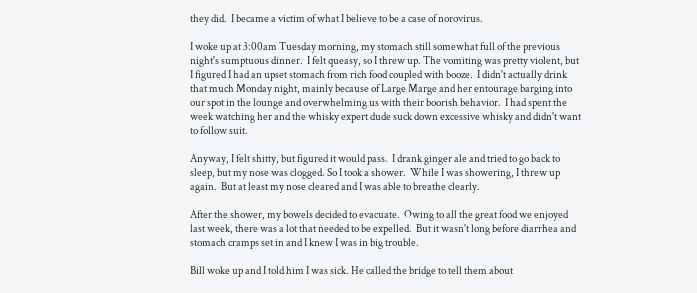they did.  I became a victim of what I believe to be a case of norovirus.

I woke up at 3:00am Tuesday morning, my stomach still somewhat full of the previous night's sumptuous dinner.  I felt queasy, so I threw up. The vomiting was pretty violent, but I figured I had an upset stomach from rich food coupled with booze.  I didn't actually drink that much Monday night, mainly because of Large Marge and her entourage barging into our spot in the lounge and overwhelming us with their boorish behavior.  I had spent the week watching her and the whisky expert dude suck down excessive whisky and didn't want to follow suit.

Anyway, I felt shitty, but figured it would pass.  I drank ginger ale and tried to go back to sleep, but my nose was clogged. So I took a shower.  While I was showering, I threw up again.  But at least my nose cleared and I was able to breathe clearly.

After the shower, my bowels decided to evacuate.  Owing to all the great food we enjoyed last week, there was a lot that needed to be expelled.  But it wasn't long before diarrhea and stomach cramps set in and I knew I was in big trouble.

Bill woke up and I told him I was sick. He called the bridge to tell them about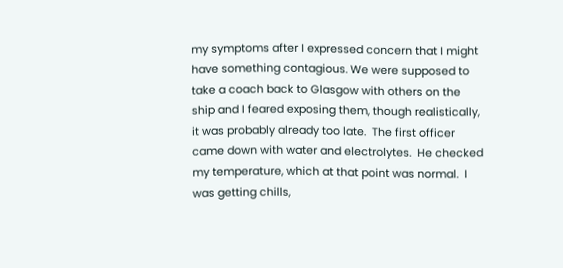my symptoms after I expressed concern that I might have something contagious. We were supposed to take a coach back to Glasgow with others on the ship and I feared exposing them, though realistically, it was probably already too late.  The first officer came down with water and electrolytes.  He checked my temperature, which at that point was normal.  I was getting chills,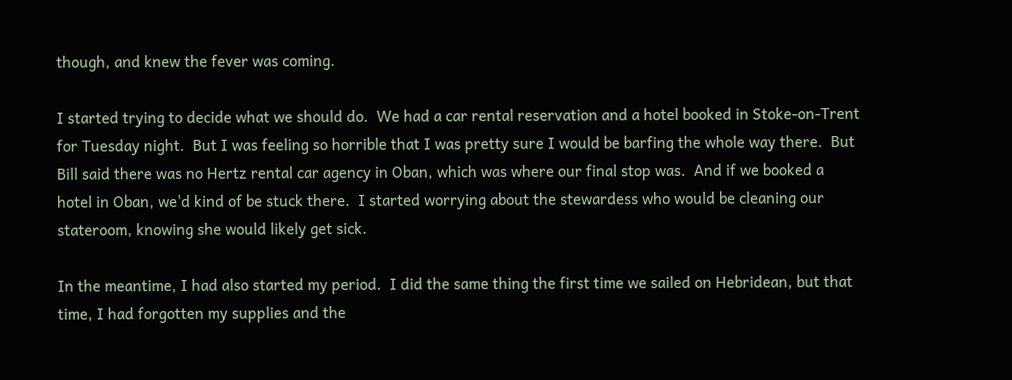though, and knew the fever was coming.

I started trying to decide what we should do.  We had a car rental reservation and a hotel booked in Stoke-on-Trent for Tuesday night.  But I was feeling so horrible that I was pretty sure I would be barfing the whole way there.  But Bill said there was no Hertz rental car agency in Oban, which was where our final stop was.  And if we booked a hotel in Oban, we'd kind of be stuck there.  I started worrying about the stewardess who would be cleaning our stateroom, knowing she would likely get sick.

In the meantime, I had also started my period.  I did the same thing the first time we sailed on Hebridean, but that time, I had forgotten my supplies and the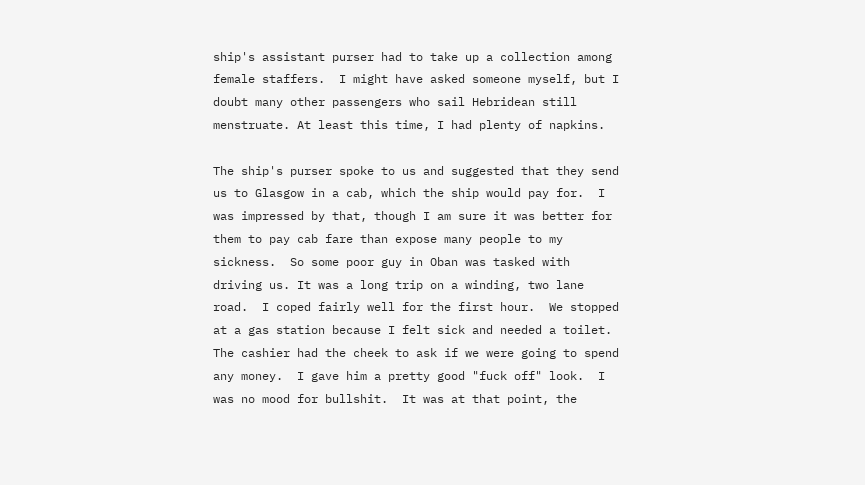ship's assistant purser had to take up a collection among female staffers.  I might have asked someone myself, but I doubt many other passengers who sail Hebridean still menstruate. At least this time, I had plenty of napkins.

The ship's purser spoke to us and suggested that they send us to Glasgow in a cab, which the ship would pay for.  I was impressed by that, though I am sure it was better for them to pay cab fare than expose many people to my sickness.  So some poor guy in Oban was tasked with driving us. It was a long trip on a winding, two lane road.  I coped fairly well for the first hour.  We stopped at a gas station because I felt sick and needed a toilet.  The cashier had the cheek to ask if we were going to spend any money.  I gave him a pretty good "fuck off" look.  I was no mood for bullshit.  It was at that point, the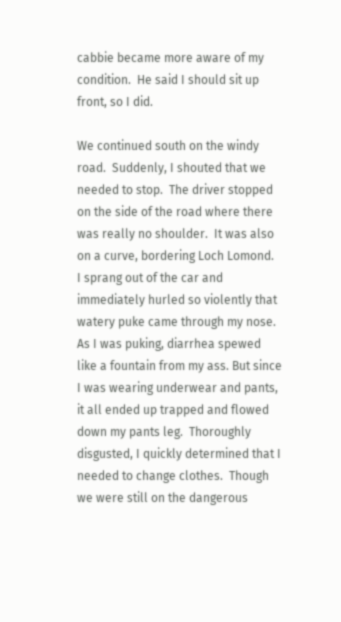cabbie became more aware of my condition.  He said I should sit up front, so I did.

We continued south on the windy road.  Suddenly, I shouted that we needed to stop.  The driver stopped on the side of the road where there was really no shoulder.  It was also on a curve, bordering Loch Lomond.  I sprang out of the car and immediately hurled so violently that watery puke came through my nose.  As I was puking, diarrhea spewed like a fountain from my ass. But since I was wearing underwear and pants, it all ended up trapped and flowed down my pants leg.  Thoroughly disgusted, I quickly determined that I needed to change clothes.  Though we were still on the dangerous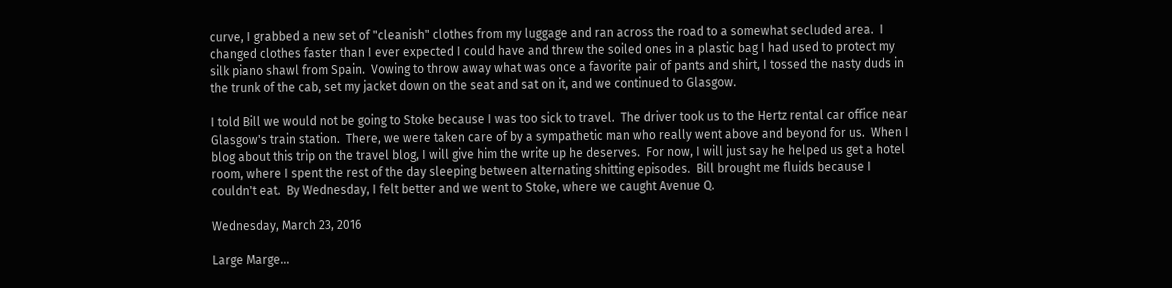curve, I grabbed a new set of "cleanish" clothes from my luggage and ran across the road to a somewhat secluded area.  I changed clothes faster than I ever expected I could have and threw the soiled ones in a plastic bag I had used to protect my silk piano shawl from Spain.  Vowing to throw away what was once a favorite pair of pants and shirt, I tossed the nasty duds in the trunk of the cab, set my jacket down on the seat and sat on it, and we continued to Glasgow.

I told Bill we would not be going to Stoke because I was too sick to travel.  The driver took us to the Hertz rental car office near Glasgow's train station.  There, we were taken care of by a sympathetic man who really went above and beyond for us.  When I blog about this trip on the travel blog, I will give him the write up he deserves.  For now, I will just say he helped us get a hotel room, where I spent the rest of the day sleeping between alternating shitting episodes.  Bill brought me fluids because I couldn't eat.  By Wednesday, I felt better and we went to Stoke, where we caught Avenue Q.

Wednesday, March 23, 2016

Large Marge...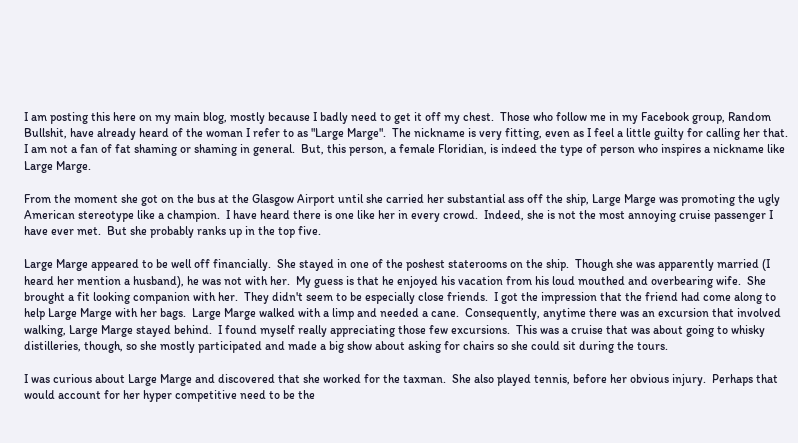I am posting this here on my main blog, mostly because I badly need to get it off my chest.  Those who follow me in my Facebook group, Random Bullshit, have already heard of the woman I refer to as "Large Marge".  The nickname is very fitting, even as I feel a little guilty for calling her that.  I am not a fan of fat shaming or shaming in general.  But, this person, a female Floridian, is indeed the type of person who inspires a nickname like Large Marge.

From the moment she got on the bus at the Glasgow Airport until she carried her substantial ass off the ship, Large Marge was promoting the ugly American stereotype like a champion.  I have heard there is one like her in every crowd.  Indeed, she is not the most annoying cruise passenger I have ever met.  But she probably ranks up in the top five.

Large Marge appeared to be well off financially.  She stayed in one of the poshest staterooms on the ship.  Though she was apparently married (I heard her mention a husband), he was not with her.  My guess is that he enjoyed his vacation from his loud mouthed and overbearing wife.  She brought a fit looking companion with her.  They didn't seem to be especially close friends.  I got the impression that the friend had come along to help Large Marge with her bags.  Large Marge walked with a limp and needed a cane.  Consequently, anytime there was an excursion that involved walking, Large Marge stayed behind.  I found myself really appreciating those few excursions.  This was a cruise that was about going to whisky distilleries, though, so she mostly participated and made a big show about asking for chairs so she could sit during the tours.

I was curious about Large Marge and discovered that she worked for the taxman.  She also played tennis, before her obvious injury.  Perhaps that would account for her hyper competitive need to be the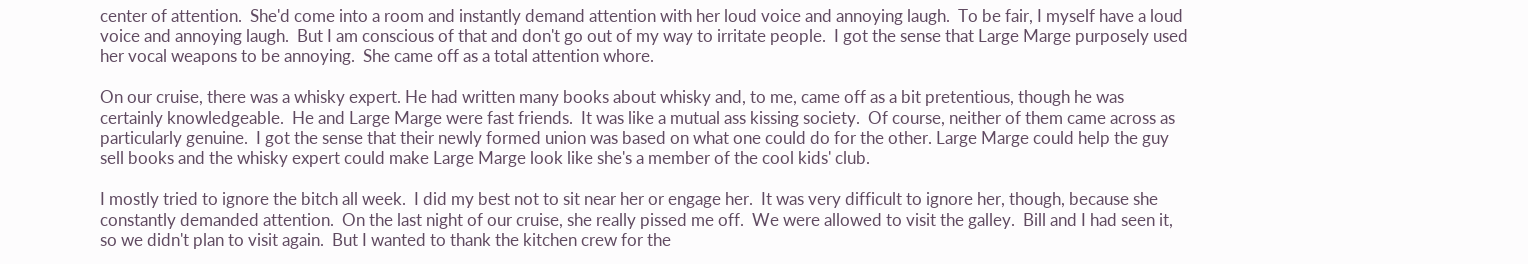center of attention.  She'd come into a room and instantly demand attention with her loud voice and annoying laugh.  To be fair, I myself have a loud voice and annoying laugh.  But I am conscious of that and don't go out of my way to irritate people.  I got the sense that Large Marge purposely used her vocal weapons to be annoying.  She came off as a total attention whore.

On our cruise, there was a whisky expert. He had written many books about whisky and, to me, came off as a bit pretentious, though he was certainly knowledgeable.  He and Large Marge were fast friends.  It was like a mutual ass kissing society.  Of course, neither of them came across as particularly genuine.  I got the sense that their newly formed union was based on what one could do for the other. Large Marge could help the guy sell books and the whisky expert could make Large Marge look like she's a member of the cool kids' club.

I mostly tried to ignore the bitch all week.  I did my best not to sit near her or engage her.  It was very difficult to ignore her, though, because she constantly demanded attention.  On the last night of our cruise, she really pissed me off.  We were allowed to visit the galley.  Bill and I had seen it, so we didn't plan to visit again.  But I wanted to thank the kitchen crew for the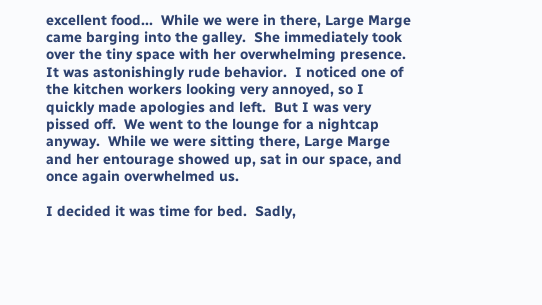excellent food...  While we were in there, Large Marge came barging into the galley.  She immediately took over the tiny space with her overwhelming presence.  It was astonishingly rude behavior.  I noticed one of the kitchen workers looking very annoyed, so I quickly made apologies and left.  But I was very pissed off.  We went to the lounge for a nightcap anyway.  While we were sitting there, Large Marge and her entourage showed up, sat in our space, and once again overwhelmed us.

I decided it was time for bed.  Sadly,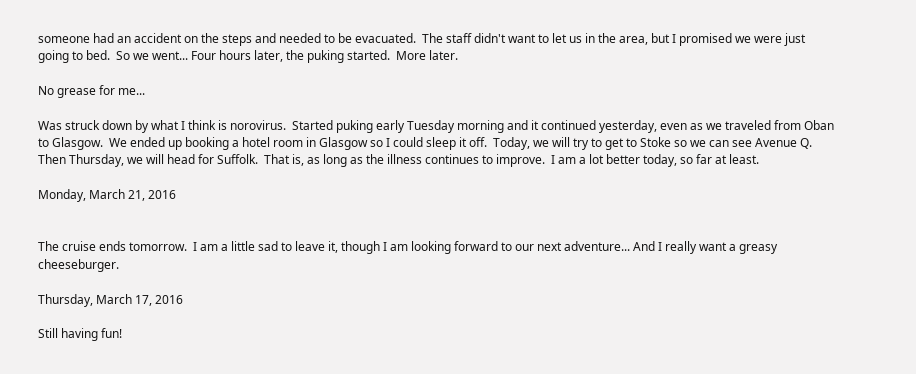someone had an accident on the steps and needed to be evacuated.  The staff didn't want to let us in the area, but I promised we were just going to bed.  So we went... Four hours later, the puking started.  More later.

No grease for me...

Was struck down by what I think is norovirus.  Started puking early Tuesday morning and it continued yesterday, even as we traveled from Oban to Glasgow.  We ended up booking a hotel room in Glasgow so I could sleep it off.  Today, we will try to get to Stoke so we can see Avenue Q.  Then Thursday, we will head for Suffolk.  That is, as long as the illness continues to improve.  I am a lot better today, so far at least.

Monday, March 21, 2016


The cruise ends tomorrow.  I am a little sad to leave it, though I am looking forward to our next adventure... And I really want a greasy cheeseburger.

Thursday, March 17, 2016

Still having fun!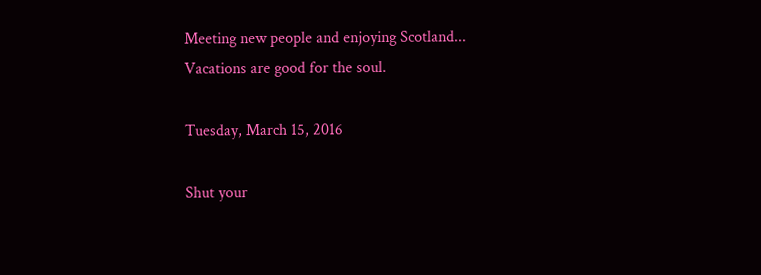Meeting new people and enjoying Scotland...  Vacations are good for the soul.

Tuesday, March 15, 2016

Shut your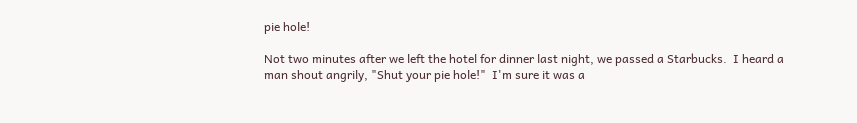pie hole!

Not two minutes after we left the hotel for dinner last night, we passed a Starbucks.  I heard a man shout angrily, "Shut your pie hole!"  I'm sure it was a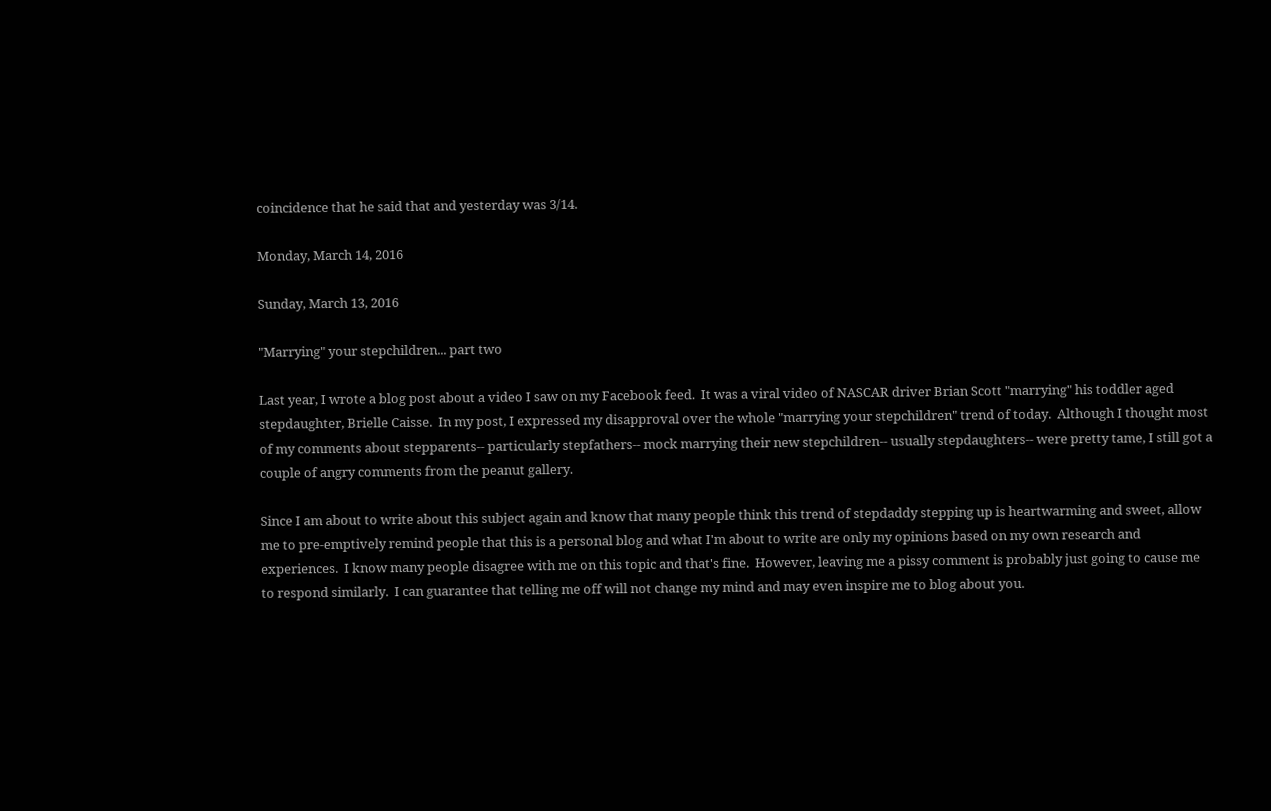coincidence that he said that and yesterday was 3/14.

Monday, March 14, 2016

Sunday, March 13, 2016

"Marrying" your stepchildren... part two

Last year, I wrote a blog post about a video I saw on my Facebook feed.  It was a viral video of NASCAR driver Brian Scott "marrying" his toddler aged stepdaughter, Brielle Caisse.  In my post, I expressed my disapproval over the whole "marrying your stepchildren" trend of today.  Although I thought most of my comments about stepparents-- particularly stepfathers-- mock marrying their new stepchildren-- usually stepdaughters-- were pretty tame, I still got a couple of angry comments from the peanut gallery.

Since I am about to write about this subject again and know that many people think this trend of stepdaddy stepping up is heartwarming and sweet, allow me to pre-emptively remind people that this is a personal blog and what I'm about to write are only my opinions based on my own research and experiences.  I know many people disagree with me on this topic and that's fine.  However, leaving me a pissy comment is probably just going to cause me to respond similarly.  I can guarantee that telling me off will not change my mind and may even inspire me to blog about you.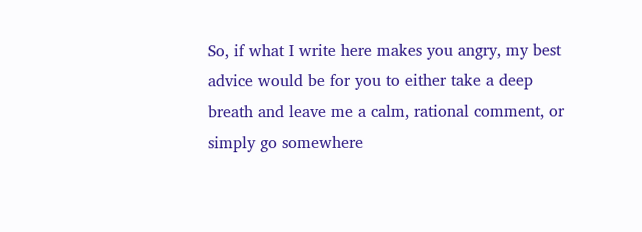So, if what I write here makes you angry, my best advice would be for you to either take a deep breath and leave me a calm, rational comment, or simply go somewhere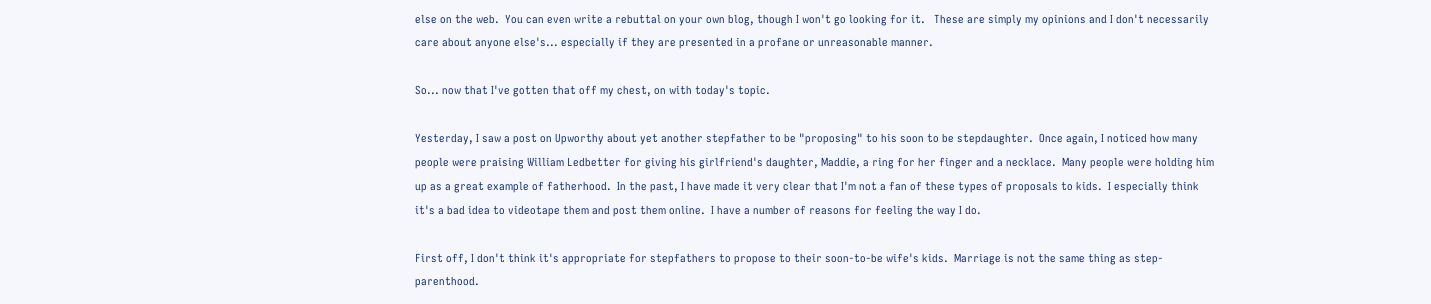else on the web.  You can even write a rebuttal on your own blog, though I won't go looking for it.   These are simply my opinions and I don't necessarily care about anyone else's... especially if they are presented in a profane or unreasonable manner.

So... now that I've gotten that off my chest, on with today's topic.

Yesterday, I saw a post on Upworthy about yet another stepfather to be "proposing" to his soon to be stepdaughter.  Once again, I noticed how many people were praising William Ledbetter for giving his girlfriend's daughter, Maddie, a ring for her finger and a necklace.  Many people were holding him up as a great example of fatherhood.  In the past, I have made it very clear that I'm not a fan of these types of proposals to kids.  I especially think it's a bad idea to videotape them and post them online.  I have a number of reasons for feeling the way I do.

First off, I don't think it's appropriate for stepfathers to propose to their soon-to-be wife's kids.  Marriage is not the same thing as step-parenthood.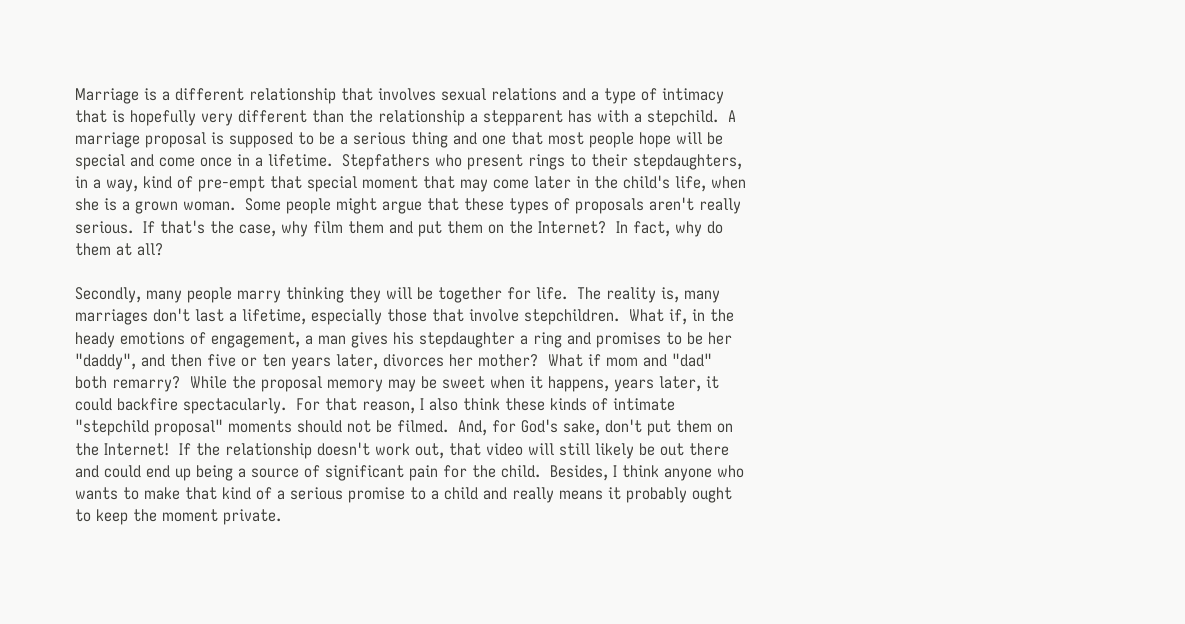Marriage is a different relationship that involves sexual relations and a type of intimacy that is hopefully very different than the relationship a stepparent has with a stepchild.  A marriage proposal is supposed to be a serious thing and one that most people hope will be special and come once in a lifetime.  Stepfathers who present rings to their stepdaughters, in a way, kind of pre-empt that special moment that may come later in the child's life, when she is a grown woman.  Some people might argue that these types of proposals aren't really serious.  If that's the case, why film them and put them on the Internet?  In fact, why do them at all?

Secondly, many people marry thinking they will be together for life.  The reality is, many marriages don't last a lifetime, especially those that involve stepchildren.  What if, in the heady emotions of engagement, a man gives his stepdaughter a ring and promises to be her "daddy", and then five or ten years later, divorces her mother?  What if mom and "dad" both remarry?  While the proposal memory may be sweet when it happens, years later, it could backfire spectacularly.  For that reason, I also think these kinds of intimate "stepchild proposal" moments should not be filmed.  And, for God's sake, don't put them on the Internet!  If the relationship doesn't work out, that video will still likely be out there and could end up being a source of significant pain for the child.  Besides, I think anyone who wants to make that kind of a serious promise to a child and really means it probably ought to keep the moment private.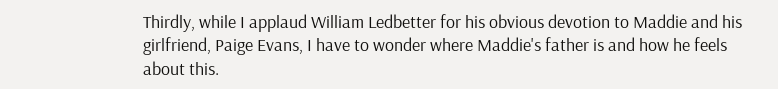Thirdly, while I applaud William Ledbetter for his obvious devotion to Maddie and his girlfriend, Paige Evans, I have to wonder where Maddie's father is and how he feels about this.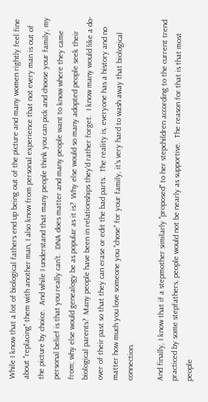While I know that a lot of biological fathers end up being out of the picture and many women rightly feel fine about "replacing" them with another man, I also know from personal experience that not every man is out of the picture by choice.  And while I understand that many people think you can pick and choose your family, my personal belief is that you really can't.  DNA does matter and many people want to know where they came from; why else would genealogy be as popular as it is?  Why else would so many adopted people seek their biological parents?  Many people have been in relationships they'd rather forget.  I know many would like a do-over of their past so that they can erase or edit the bad parts.  The reality is, everyone has a history and no matter how much you love someone you "chose" for your family, it's very hard to wash away that biological connection.

And finally, I know that if a stepmother similarly "proposed" to her stepchildren according to the current trend practiced by some stepfathers, people would not be nearly as supportive.  The reason for that is that most people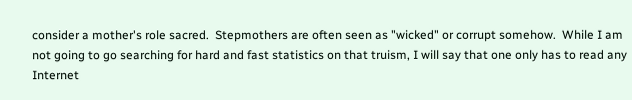consider a mother's role sacred.  Stepmothers are often seen as "wicked" or corrupt somehow.  While I am not going to go searching for hard and fast statistics on that truism, I will say that one only has to read any Internet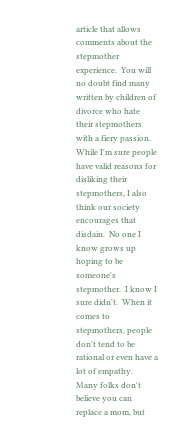article that allows comments about the stepmother experience.  You will no doubt find many written by children of divorce who hate their stepmothers with a fiery passion.  While I'm sure people have valid reasons for disliking their stepmothers, I also think our society encourages that disdain.  No one I know grows up hoping to be someone's stepmother.  I know I sure didn't.  When it comes to stepmothers, people don't tend to be rational or even have a lot of empathy.  Many folks don't believe you can replace a mom, but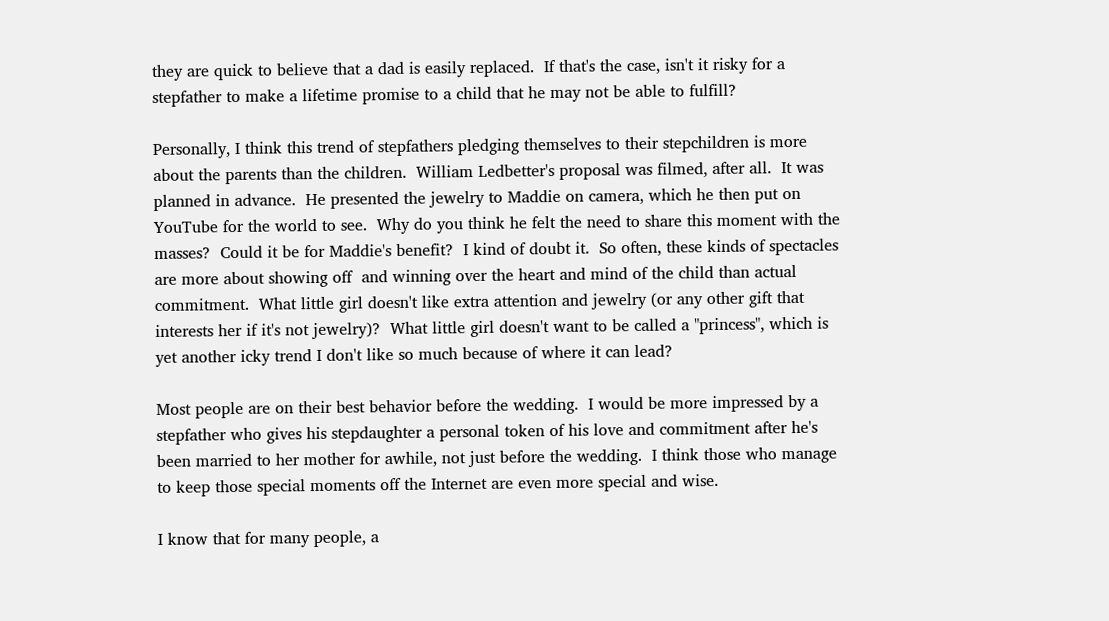they are quick to believe that a dad is easily replaced.  If that's the case, isn't it risky for a stepfather to make a lifetime promise to a child that he may not be able to fulfill?

Personally, I think this trend of stepfathers pledging themselves to their stepchildren is more about the parents than the children.  William Ledbetter's proposal was filmed, after all.  It was planned in advance.  He presented the jewelry to Maddie on camera, which he then put on YouTube for the world to see.  Why do you think he felt the need to share this moment with the masses?  Could it be for Maddie's benefit?  I kind of doubt it.  So often, these kinds of spectacles are more about showing off  and winning over the heart and mind of the child than actual commitment.  What little girl doesn't like extra attention and jewelry (or any other gift that interests her if it's not jewelry)?  What little girl doesn't want to be called a "princess", which is yet another icky trend I don't like so much because of where it can lead?

Most people are on their best behavior before the wedding.  I would be more impressed by a stepfather who gives his stepdaughter a personal token of his love and commitment after he's been married to her mother for awhile, not just before the wedding.  I think those who manage to keep those special moments off the Internet are even more special and wise.

I know that for many people, a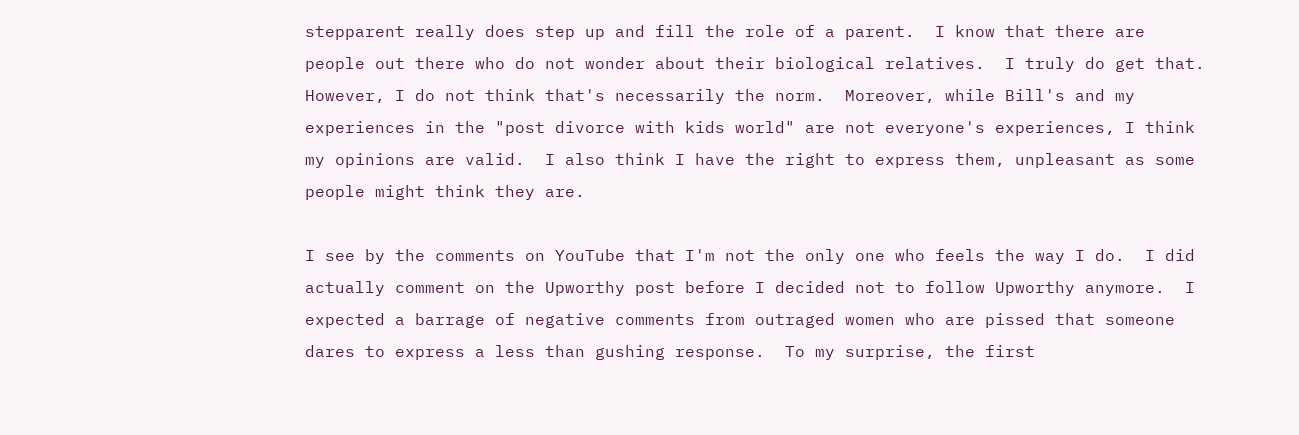stepparent really does step up and fill the role of a parent.  I know that there are people out there who do not wonder about their biological relatives.  I truly do get that.  However, I do not think that's necessarily the norm.  Moreover, while Bill's and my experiences in the "post divorce with kids world" are not everyone's experiences, I think my opinions are valid.  I also think I have the right to express them, unpleasant as some people might think they are.

I see by the comments on YouTube that I'm not the only one who feels the way I do.  I did actually comment on the Upworthy post before I decided not to follow Upworthy anymore.  I expected a barrage of negative comments from outraged women who are pissed that someone dares to express a less than gushing response.  To my surprise, the first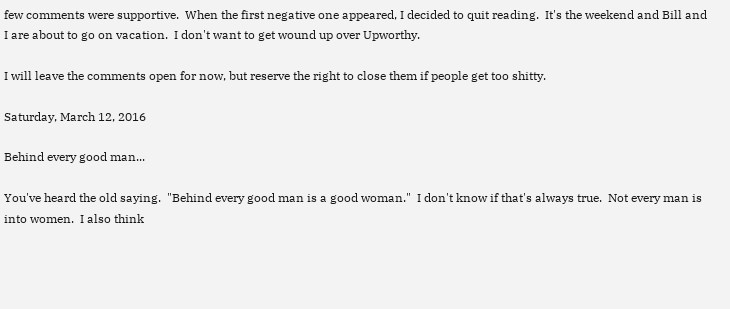few comments were supportive.  When the first negative one appeared, I decided to quit reading.  It's the weekend and Bill and I are about to go on vacation.  I don't want to get wound up over Upworthy.

I will leave the comments open for now, but reserve the right to close them if people get too shitty.

Saturday, March 12, 2016

Behind every good man...

You've heard the old saying.  "Behind every good man is a good woman."  I don't know if that's always true.  Not every man is into women.  I also think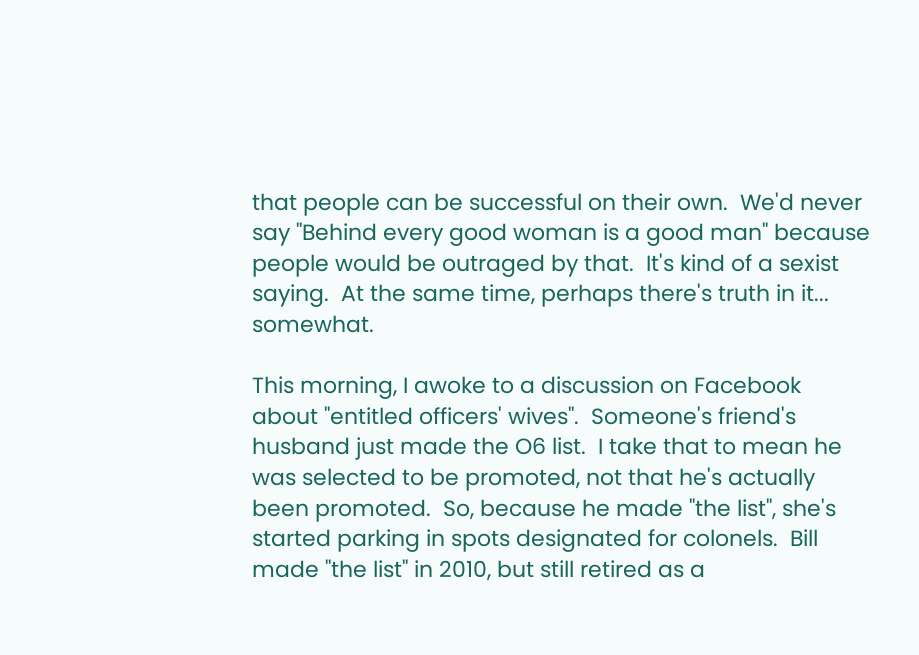that people can be successful on their own.  We'd never say "Behind every good woman is a good man" because people would be outraged by that.  It's kind of a sexist saying.  At the same time, perhaps there's truth in it... somewhat.

This morning, I awoke to a discussion on Facebook about "entitled officers' wives".  Someone's friend's husband just made the O6 list.  I take that to mean he was selected to be promoted, not that he's actually been promoted.  So, because he made "the list", she's started parking in spots designated for colonels.  Bill made "the list" in 2010, but still retired as a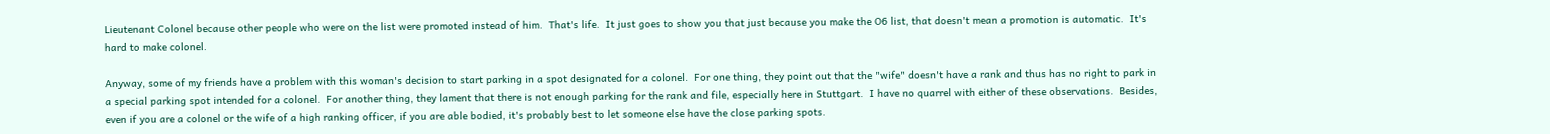Lieutenant Colonel because other people who were on the list were promoted instead of him.  That's life.  It just goes to show you that just because you make the O6 list, that doesn't mean a promotion is automatic.  It's hard to make colonel.

Anyway, some of my friends have a problem with this woman's decision to start parking in a spot designated for a colonel.  For one thing, they point out that the "wife" doesn't have a rank and thus has no right to park in a special parking spot intended for a colonel.  For another thing, they lament that there is not enough parking for the rank and file, especially here in Stuttgart.  I have no quarrel with either of these observations.  Besides, even if you are a colonel or the wife of a high ranking officer, if you are able bodied, it's probably best to let someone else have the close parking spots.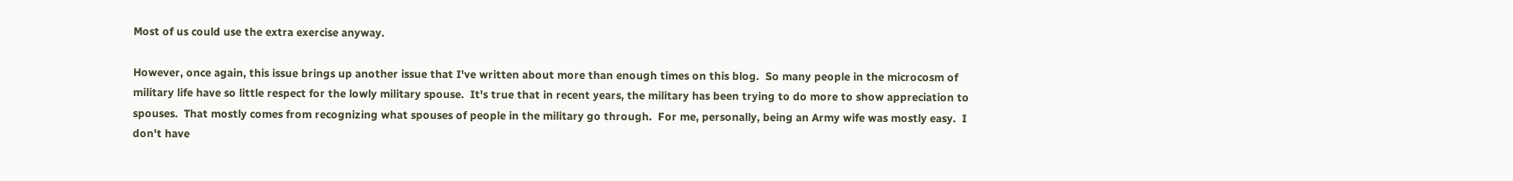Most of us could use the extra exercise anyway.

However, once again, this issue brings up another issue that I've written about more than enough times on this blog.  So many people in the microcosm of military life have so little respect for the lowly military spouse.  It's true that in recent years, the military has been trying to do more to show appreciation to spouses.  That mostly comes from recognizing what spouses of people in the military go through.  For me, personally, being an Army wife was mostly easy.  I don't have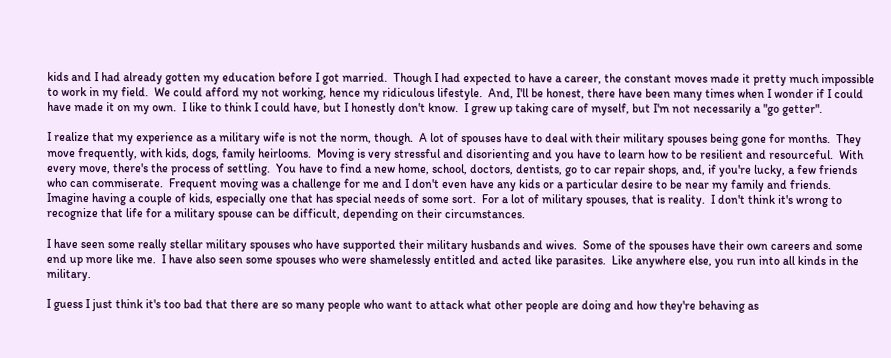kids and I had already gotten my education before I got married.  Though I had expected to have a career, the constant moves made it pretty much impossible to work in my field.  We could afford my not working, hence my ridiculous lifestyle.  And, I'll be honest, there have been many times when I wonder if I could have made it on my own.  I like to think I could have, but I honestly don't know.  I grew up taking care of myself, but I'm not necessarily a "go getter".

I realize that my experience as a military wife is not the norm, though.  A lot of spouses have to deal with their military spouses being gone for months.  They move frequently, with kids, dogs, family heirlooms.  Moving is very stressful and disorienting and you have to learn how to be resilient and resourceful.  With every move, there's the process of settling.  You have to find a new home, school, doctors, dentists, go to car repair shops, and, if you're lucky, a few friends who can commiserate.  Frequent moving was a challenge for me and I don't even have any kids or a particular desire to be near my family and friends.  Imagine having a couple of kids, especially one that has special needs of some sort.  For a lot of military spouses, that is reality.  I don't think it's wrong to recognize that life for a military spouse can be difficult, depending on their circumstances.

I have seen some really stellar military spouses who have supported their military husbands and wives.  Some of the spouses have their own careers and some end up more like me.  I have also seen some spouses who were shamelessly entitled and acted like parasites.  Like anywhere else, you run into all kinds in the military.

I guess I just think it's too bad that there are so many people who want to attack what other people are doing and how they're behaving as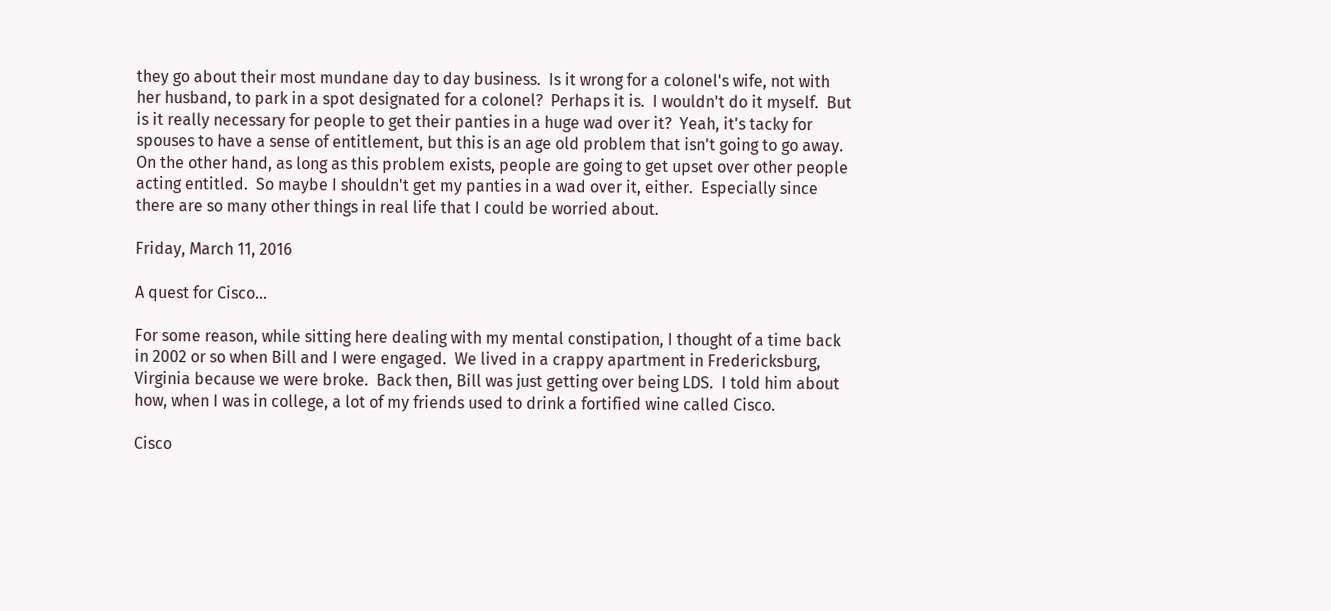they go about their most mundane day to day business.  Is it wrong for a colonel's wife, not with her husband, to park in a spot designated for a colonel?  Perhaps it is.  I wouldn't do it myself.  But is it really necessary for people to get their panties in a huge wad over it?  Yeah, it's tacky for spouses to have a sense of entitlement, but this is an age old problem that isn't going to go away.  On the other hand, as long as this problem exists, people are going to get upset over other people acting entitled.  So maybe I shouldn't get my panties in a wad over it, either.  Especially since there are so many other things in real life that I could be worried about.

Friday, March 11, 2016

A quest for Cisco...

For some reason, while sitting here dealing with my mental constipation, I thought of a time back in 2002 or so when Bill and I were engaged.  We lived in a crappy apartment in Fredericksburg, Virginia because we were broke.  Back then, Bill was just getting over being LDS.  I told him about how, when I was in college, a lot of my friends used to drink a fortified wine called Cisco.

Cisco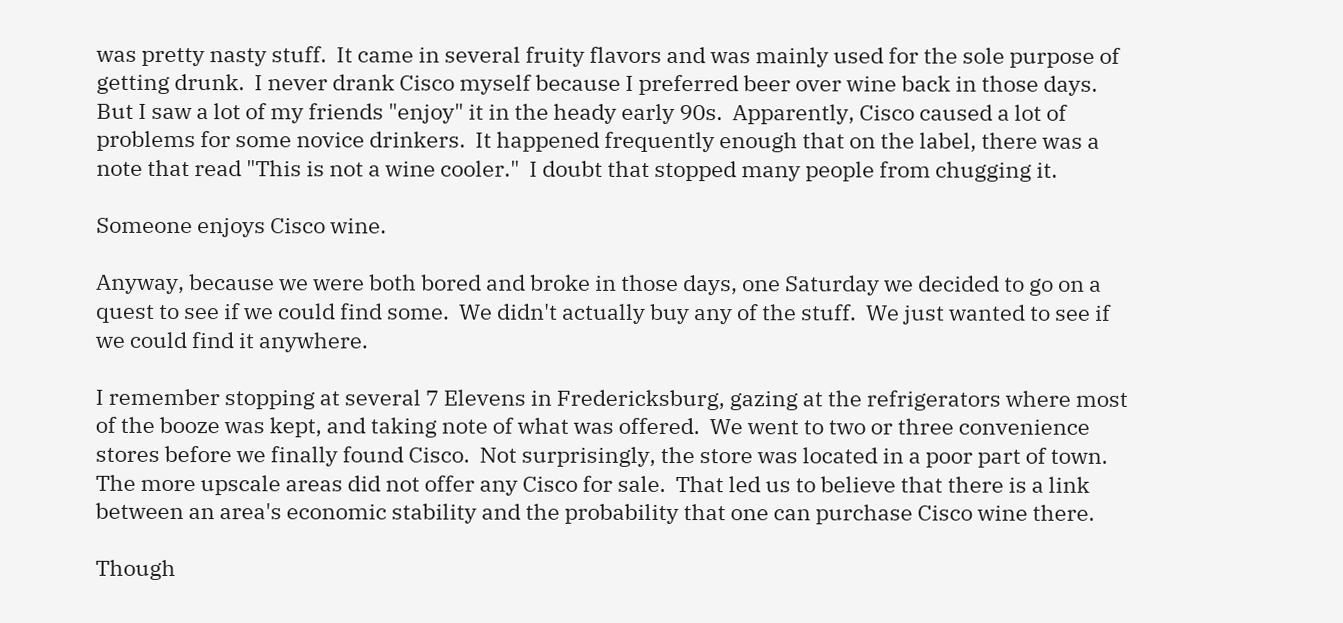was pretty nasty stuff.  It came in several fruity flavors and was mainly used for the sole purpose of getting drunk.  I never drank Cisco myself because I preferred beer over wine back in those days.  But I saw a lot of my friends "enjoy" it in the heady early 90s.  Apparently, Cisco caused a lot of problems for some novice drinkers.  It happened frequently enough that on the label, there was a note that read "This is not a wine cooler."  I doubt that stopped many people from chugging it.

Someone enjoys Cisco wine.

Anyway, because we were both bored and broke in those days, one Saturday we decided to go on a quest to see if we could find some.  We didn't actually buy any of the stuff.  We just wanted to see if we could find it anywhere.

I remember stopping at several 7 Elevens in Fredericksburg, gazing at the refrigerators where most of the booze was kept, and taking note of what was offered.  We went to two or three convenience stores before we finally found Cisco.  Not surprisingly, the store was located in a poor part of town.  The more upscale areas did not offer any Cisco for sale.  That led us to believe that there is a link between an area's economic stability and the probability that one can purchase Cisco wine there.

Though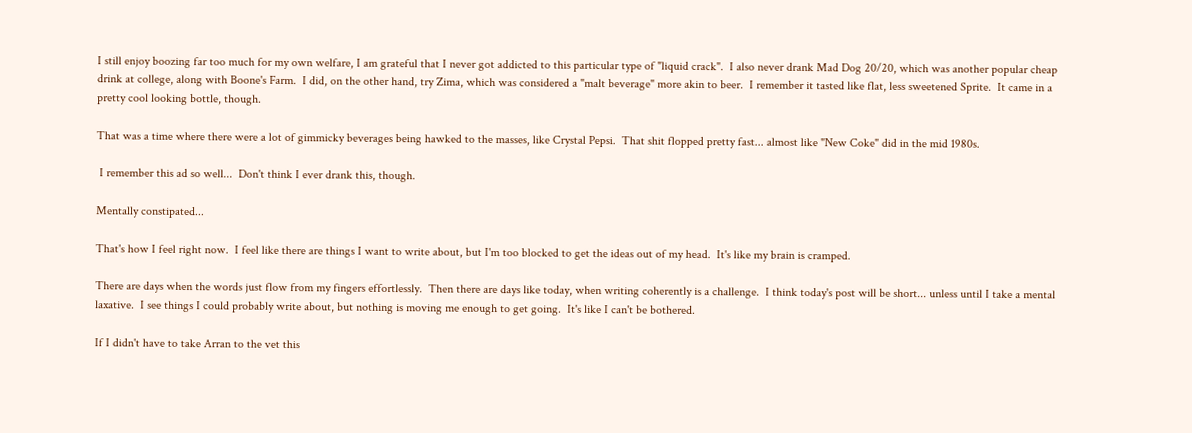I still enjoy boozing far too much for my own welfare, I am grateful that I never got addicted to this particular type of "liquid crack".  I also never drank Mad Dog 20/20, which was another popular cheap drink at college, along with Boone's Farm.  I did, on the other hand, try Zima, which was considered a "malt beverage" more akin to beer.  I remember it tasted like flat, less sweetened Sprite.  It came in a pretty cool looking bottle, though.

That was a time where there were a lot of gimmicky beverages being hawked to the masses, like Crystal Pepsi.  That shit flopped pretty fast... almost like "New Coke" did in the mid 1980s.

 I remember this ad so well...  Don't think I ever drank this, though.

Mentally constipated...

That's how I feel right now.  I feel like there are things I want to write about, but I'm too blocked to get the ideas out of my head.  It's like my brain is cramped.

There are days when the words just flow from my fingers effortlessly.  Then there are days like today, when writing coherently is a challenge.  I think today's post will be short... unless until I take a mental laxative.  I see things I could probably write about, but nothing is moving me enough to get going.  It's like I can't be bothered.

If I didn't have to take Arran to the vet this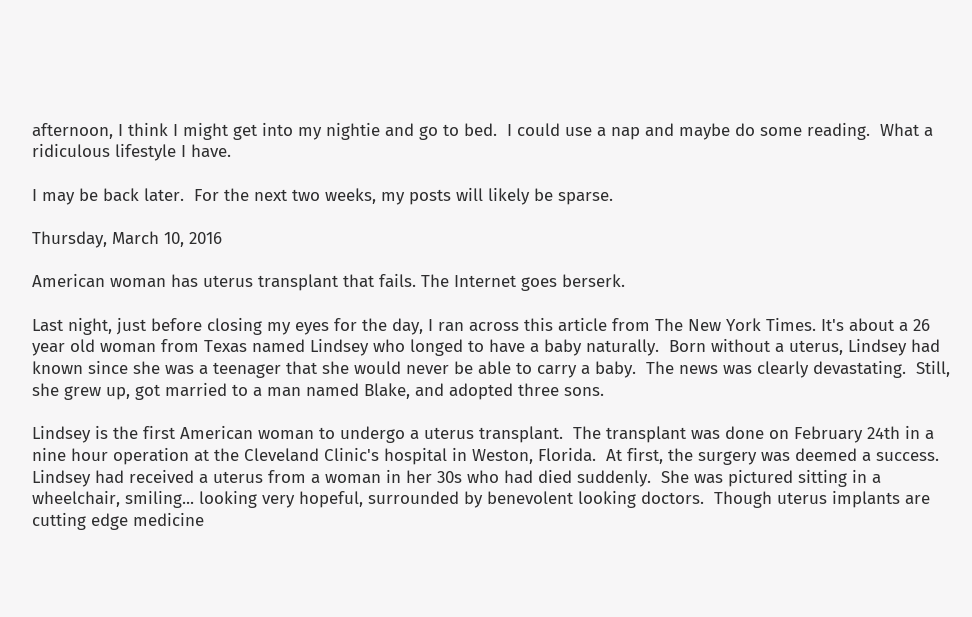afternoon, I think I might get into my nightie and go to bed.  I could use a nap and maybe do some reading.  What a ridiculous lifestyle I have.

I may be back later.  For the next two weeks, my posts will likely be sparse.

Thursday, March 10, 2016

American woman has uterus transplant that fails. The Internet goes berserk.

Last night, just before closing my eyes for the day, I ran across this article from The New York Times. It's about a 26 year old woman from Texas named Lindsey who longed to have a baby naturally.  Born without a uterus, Lindsey had known since she was a teenager that she would never be able to carry a baby.  The news was clearly devastating.  Still, she grew up, got married to a man named Blake, and adopted three sons.

Lindsey is the first American woman to undergo a uterus transplant.  The transplant was done on February 24th in a nine hour operation at the Cleveland Clinic's hospital in Weston, Florida.  At first, the surgery was deemed a success.  Lindsey had received a uterus from a woman in her 30s who had died suddenly.  She was pictured sitting in a wheelchair, smiling... looking very hopeful, surrounded by benevolent looking doctors.  Though uterus implants are cutting edge medicine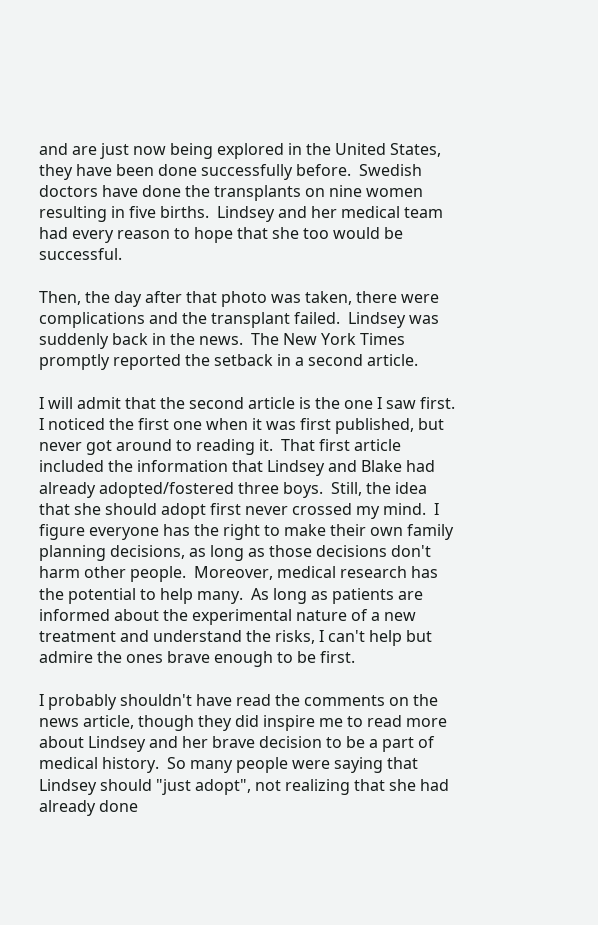and are just now being explored in the United States, they have been done successfully before.  Swedish doctors have done the transplants on nine women resulting in five births.  Lindsey and her medical team had every reason to hope that she too would be successful.

Then, the day after that photo was taken, there were complications and the transplant failed.  Lindsey was suddenly back in the news.  The New York Times promptly reported the setback in a second article.

I will admit that the second article is the one I saw first.  I noticed the first one when it was first published, but never got around to reading it.  That first article included the information that Lindsey and Blake had already adopted/fostered three boys.  Still, the idea that she should adopt first never crossed my mind.  I figure everyone has the right to make their own family planning decisions, as long as those decisions don't harm other people.  Moreover, medical research has the potential to help many.  As long as patients are informed about the experimental nature of a new treatment and understand the risks, I can't help but admire the ones brave enough to be first.

I probably shouldn't have read the comments on the news article, though they did inspire me to read more about Lindsey and her brave decision to be a part of medical history.  So many people were saying that Lindsey should "just adopt", not realizing that she had already done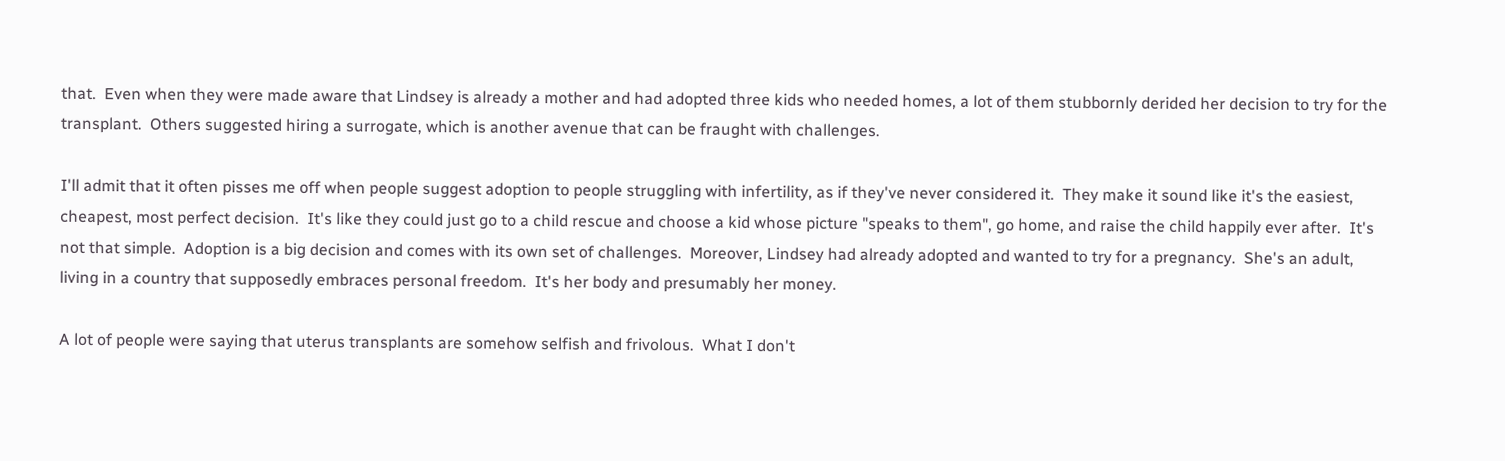that.  Even when they were made aware that Lindsey is already a mother and had adopted three kids who needed homes, a lot of them stubbornly derided her decision to try for the transplant.  Others suggested hiring a surrogate, which is another avenue that can be fraught with challenges.

I'll admit that it often pisses me off when people suggest adoption to people struggling with infertility, as if they've never considered it.  They make it sound like it's the easiest, cheapest, most perfect decision.  It's like they could just go to a child rescue and choose a kid whose picture "speaks to them", go home, and raise the child happily ever after.  It's not that simple.  Adoption is a big decision and comes with its own set of challenges.  Moreover, Lindsey had already adopted and wanted to try for a pregnancy.  She's an adult, living in a country that supposedly embraces personal freedom.  It's her body and presumably her money.

A lot of people were saying that uterus transplants are somehow selfish and frivolous.  What I don't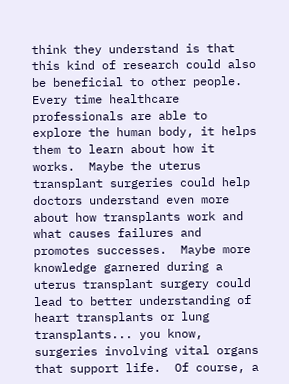think they understand is that this kind of research could also be beneficial to other people.  Every time healthcare professionals are able to explore the human body, it helps them to learn about how it works.  Maybe the uterus transplant surgeries could help doctors understand even more about how transplants work and what causes failures and promotes successes.  Maybe more knowledge garnered during a uterus transplant surgery could lead to better understanding of heart transplants or lung transplants... you know, surgeries involving vital organs that support life.  Of course, a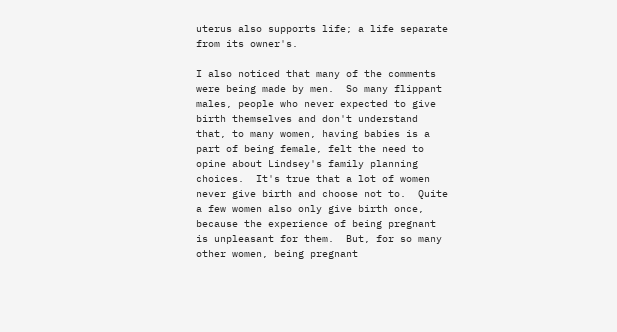uterus also supports life; a life separate from its owner's.

I also noticed that many of the comments were being made by men.  So many flippant males, people who never expected to give birth themselves and don't understand that, to many women, having babies is a part of being female, felt the need to opine about Lindsey's family planning choices.  It's true that a lot of women never give birth and choose not to.  Quite a few women also only give birth once, because the experience of being pregnant is unpleasant for them.  But, for so many other women, being pregnant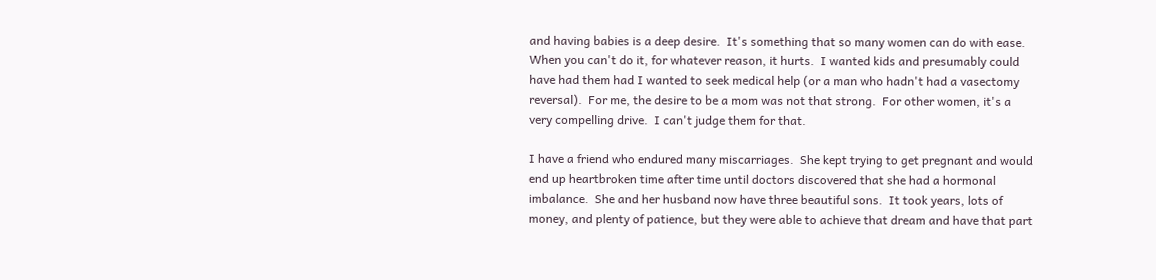and having babies is a deep desire.  It's something that so many women can do with ease.  When you can't do it, for whatever reason, it hurts.  I wanted kids and presumably could have had them had I wanted to seek medical help (or a man who hadn't had a vasectomy reversal).  For me, the desire to be a mom was not that strong.  For other women, it's a very compelling drive.  I can't judge them for that.

I have a friend who endured many miscarriages.  She kept trying to get pregnant and would end up heartbroken time after time until doctors discovered that she had a hormonal imbalance.  She and her husband now have three beautiful sons.  It took years, lots of money, and plenty of patience, but they were able to achieve that dream and have that part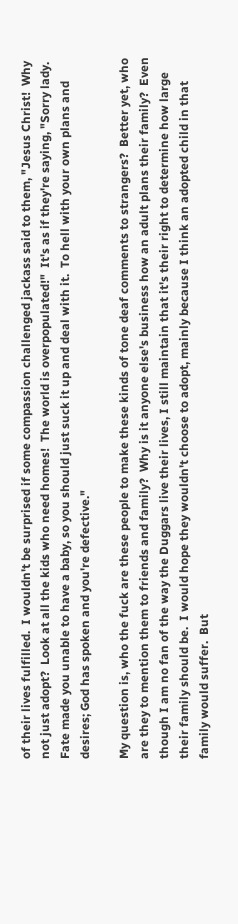of their lives fulfilled.  I wouldn't be surprised if some compassion challenged jackass said to them, "Jesus Christ!  Why not just adopt?  Look at all the kids who need homes!  The world is overpopulated!"  It's as if they're saying, "Sorry lady.  Fate made you unable to have a baby, so you should just suck it up and deal with it.  To hell with your own plans and desires; God has spoken and you're defective."

My question is, who the fuck are these people to make these kinds of tone deaf comments to strangers?  Better yet, who are they to mention them to friends and family?  Why is it anyone else's business how an adult plans their family?  Even though I am no fan of the way the Duggars live their lives, I still maintain that it's their right to determine how large their family should be.  I would hope they wouldn't choose to adopt, mainly because I think an adopted child in that family would suffer.  But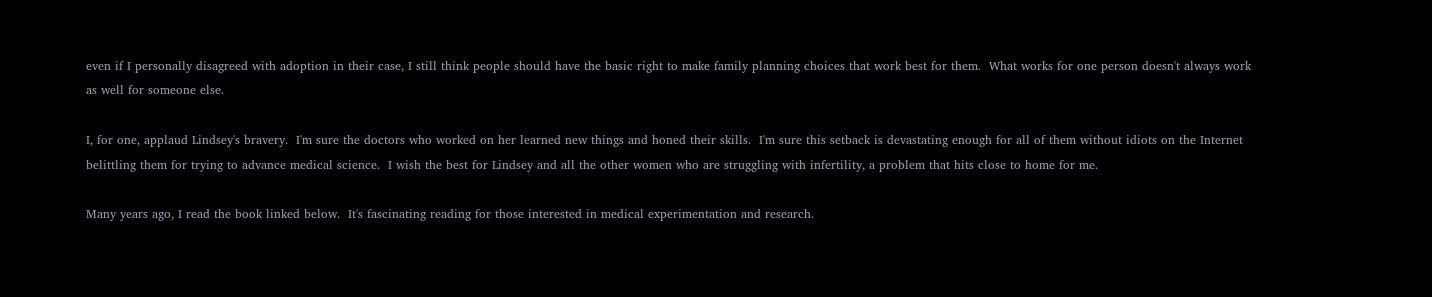even if I personally disagreed with adoption in their case, I still think people should have the basic right to make family planning choices that work best for them.  What works for one person doesn't always work as well for someone else.

I, for one, applaud Lindsey's bravery.  I'm sure the doctors who worked on her learned new things and honed their skills.  I'm sure this setback is devastating enough for all of them without idiots on the Internet belittling them for trying to advance medical science.  I wish the best for Lindsey and all the other women who are struggling with infertility, a problem that hits close to home for me.

Many years ago, I read the book linked below.  It's fascinating reading for those interested in medical experimentation and research.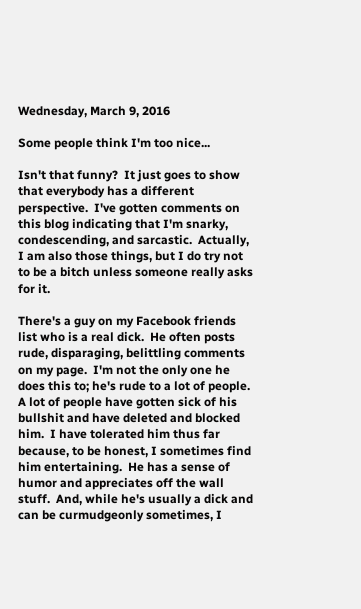Wednesday, March 9, 2016

Some people think I'm too nice...

Isn't that funny?  It just goes to show that everybody has a different perspective.  I've gotten comments on this blog indicating that I'm snarky, condescending, and sarcastic.  Actually, I am also those things, but I do try not to be a bitch unless someone really asks for it.

There's a guy on my Facebook friends list who is a real dick.  He often posts rude, disparaging, belittling comments on my page.  I'm not the only one he does this to; he's rude to a lot of people.  A lot of people have gotten sick of his bullshit and have deleted and blocked him.  I have tolerated him thus far because, to be honest, I sometimes find him entertaining.  He has a sense of humor and appreciates off the wall stuff.  And, while he's usually a dick and can be curmudgeonly sometimes, I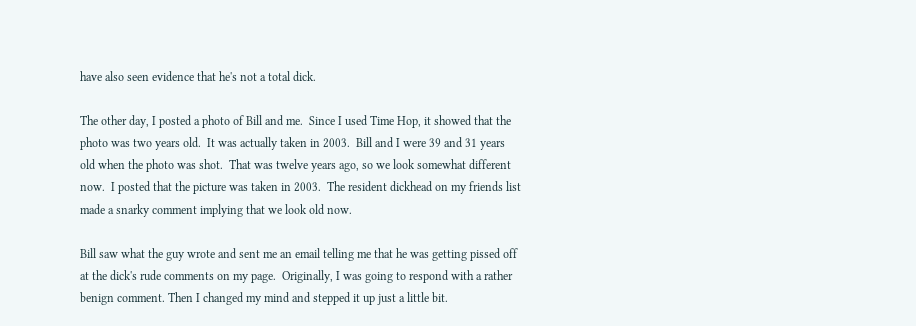have also seen evidence that he's not a total dick.

The other day, I posted a photo of Bill and me.  Since I used Time Hop, it showed that the photo was two years old.  It was actually taken in 2003.  Bill and I were 39 and 31 years old when the photo was shot.  That was twelve years ago, so we look somewhat different now.  I posted that the picture was taken in 2003.  The resident dickhead on my friends list made a snarky comment implying that we look old now.

Bill saw what the guy wrote and sent me an email telling me that he was getting pissed off at the dick's rude comments on my page.  Originally, I was going to respond with a rather benign comment. Then I changed my mind and stepped it up just a little bit.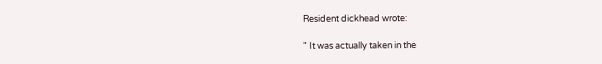Resident dickhead wrote:

" It was actually taken in the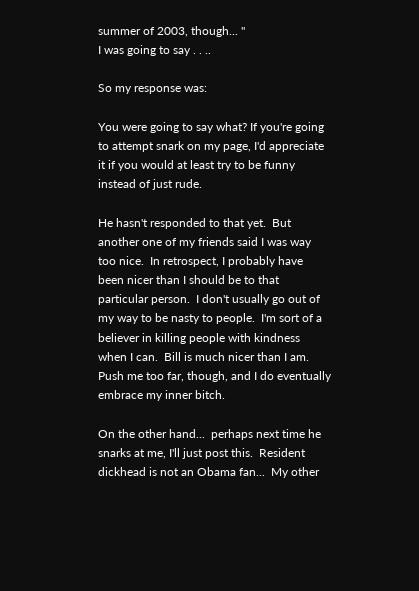summer of 2003, though... "
I was going to say . . ..

So my response was:

You were going to say what? If you're going to attempt snark on my page, I'd appreciate it if you would at least try to be funny instead of just rude.

He hasn't responded to that yet.  But another one of my friends said I was way too nice.  In retrospect, I probably have been nicer than I should be to that particular person.  I don't usually go out of my way to be nasty to people.  I'm sort of a believer in killing people with kindness when I can.  Bill is much nicer than I am.  Push me too far, though, and I do eventually embrace my inner bitch.

On the other hand...  perhaps next time he snarks at me, I'll just post this.  Resident dickhead is not an Obama fan...  My other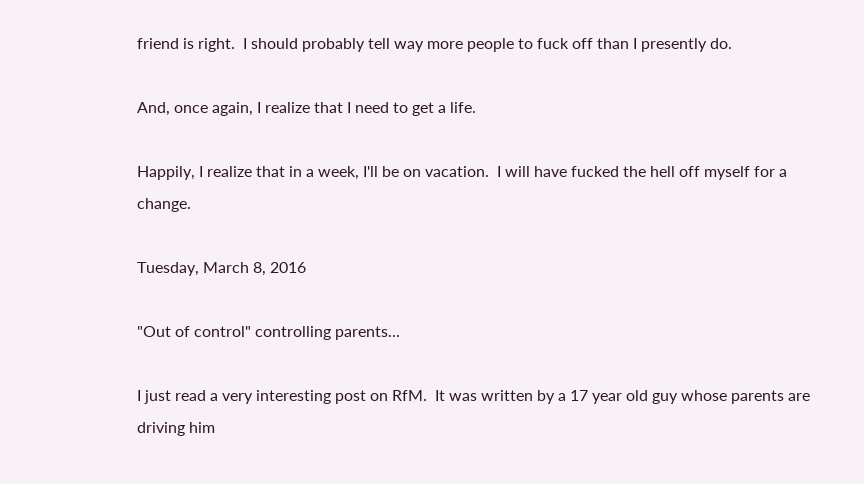friend is right.  I should probably tell way more people to fuck off than I presently do.

And, once again, I realize that I need to get a life.

Happily, I realize that in a week, I'll be on vacation.  I will have fucked the hell off myself for a change.

Tuesday, March 8, 2016

"Out of control" controlling parents...

I just read a very interesting post on RfM.  It was written by a 17 year old guy whose parents are driving him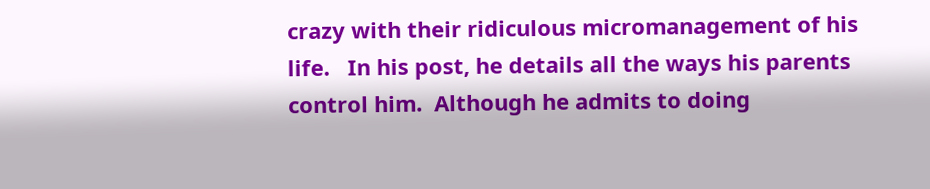crazy with their ridiculous micromanagement of his life.   In his post, he details all the ways his parents control him.  Although he admits to doing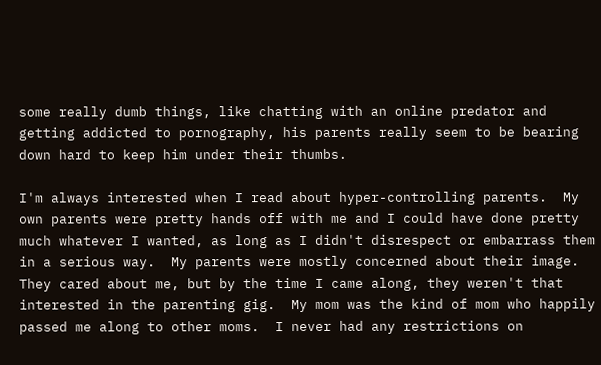some really dumb things, like chatting with an online predator and getting addicted to pornography, his parents really seem to be bearing down hard to keep him under their thumbs.

I'm always interested when I read about hyper-controlling parents.  My own parents were pretty hands off with me and I could have done pretty much whatever I wanted, as long as I didn't disrespect or embarrass them in a serious way.  My parents were mostly concerned about their image.  They cared about me, but by the time I came along, they weren't that interested in the parenting gig.  My mom was the kind of mom who happily passed me along to other moms.  I never had any restrictions on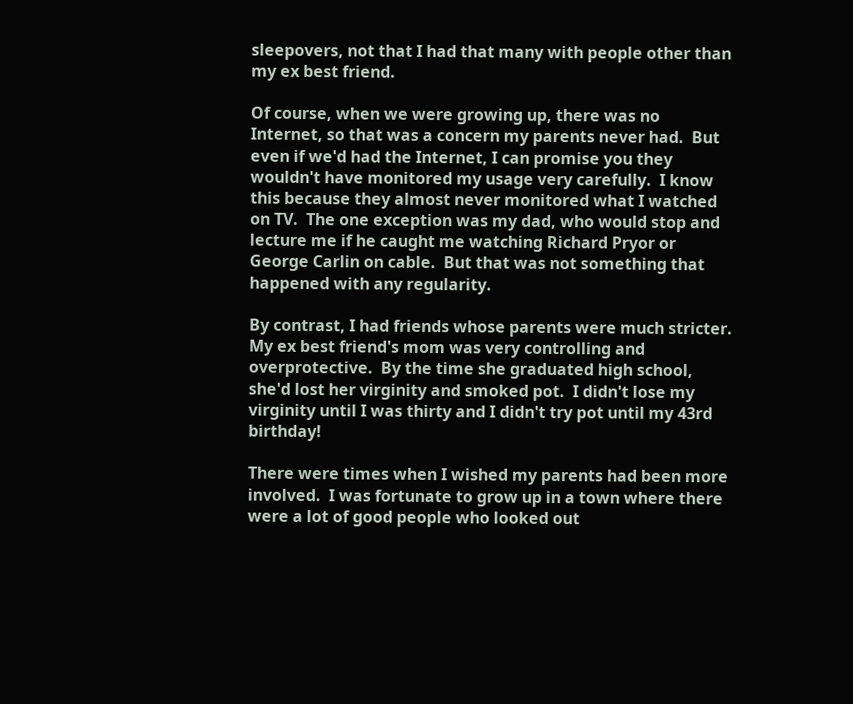sleepovers, not that I had that many with people other than my ex best friend.

Of course, when we were growing up, there was no Internet, so that was a concern my parents never had.  But even if we'd had the Internet, I can promise you they wouldn't have monitored my usage very carefully.  I know this because they almost never monitored what I watched on TV.  The one exception was my dad, who would stop and lecture me if he caught me watching Richard Pryor or George Carlin on cable.  But that was not something that happened with any regularity.

By contrast, I had friends whose parents were much stricter.  My ex best friend's mom was very controlling and overprotective.  By the time she graduated high school, she'd lost her virginity and smoked pot.  I didn't lose my virginity until I was thirty and I didn't try pot until my 43rd birthday!

There were times when I wished my parents had been more involved.  I was fortunate to grow up in a town where there were a lot of good people who looked out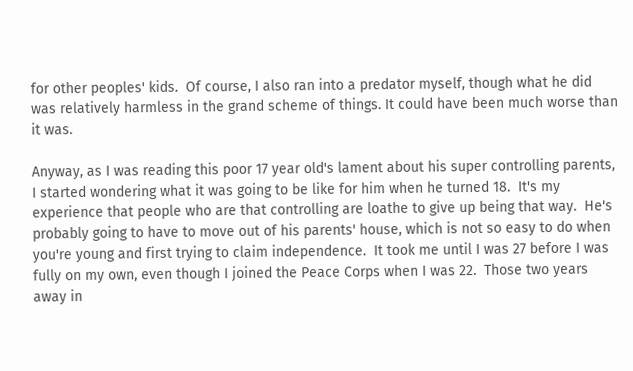for other peoples' kids.  Of course, I also ran into a predator myself, though what he did was relatively harmless in the grand scheme of things. It could have been much worse than it was.

Anyway, as I was reading this poor 17 year old's lament about his super controlling parents, I started wondering what it was going to be like for him when he turned 18.  It's my experience that people who are that controlling are loathe to give up being that way.  He's probably going to have to move out of his parents' house, which is not so easy to do when you're young and first trying to claim independence.  It took me until I was 27 before I was fully on my own, even though I joined the Peace Corps when I was 22.  Those two years away in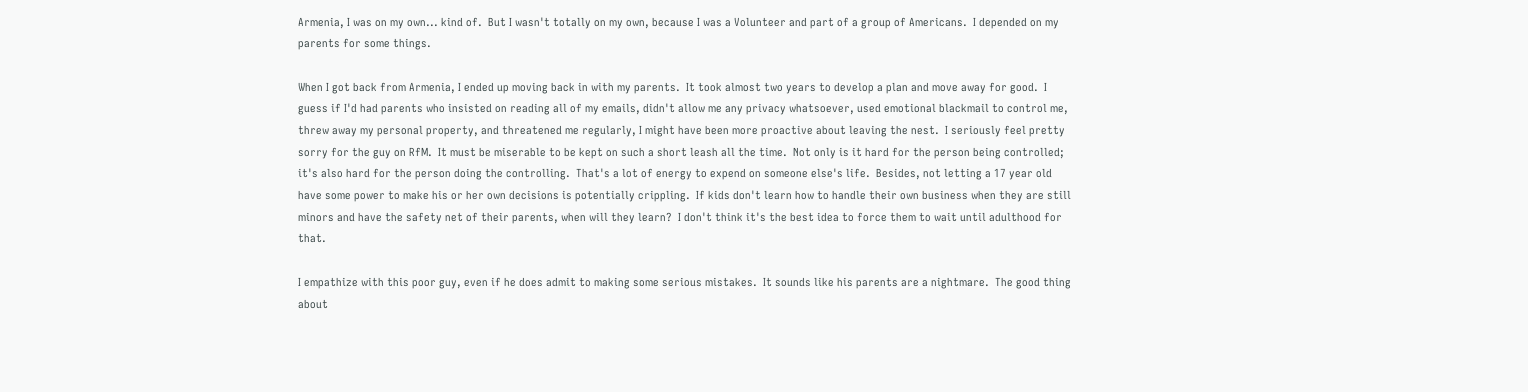Armenia, I was on my own... kind of.  But I wasn't totally on my own, because I was a Volunteer and part of a group of Americans.  I depended on my parents for some things.

When I got back from Armenia, I ended up moving back in with my parents.  It took almost two years to develop a plan and move away for good.  I guess if I'd had parents who insisted on reading all of my emails, didn't allow me any privacy whatsoever, used emotional blackmail to control me, threw away my personal property, and threatened me regularly, I might have been more proactive about leaving the nest.  I seriously feel pretty sorry for the guy on RfM.  It must be miserable to be kept on such a short leash all the time.  Not only is it hard for the person being controlled; it's also hard for the person doing the controlling.  That's a lot of energy to expend on someone else's life.  Besides, not letting a 17 year old have some power to make his or her own decisions is potentially crippling.  If kids don't learn how to handle their own business when they are still minors and have the safety net of their parents, when will they learn?  I don't think it's the best idea to force them to wait until adulthood for that.

I empathize with this poor guy, even if he does admit to making some serious mistakes.  It sounds like his parents are a nightmare.  The good thing about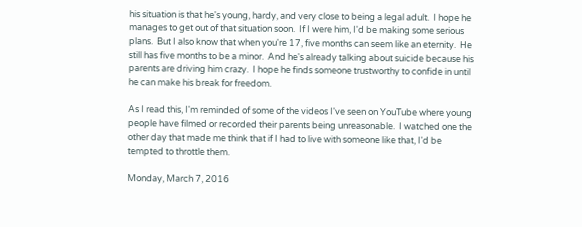his situation is that he's young, hardy, and very close to being a legal adult.  I hope he manages to get out of that situation soon.  If I were him, I'd be making some serious plans.  But I also know that when you're 17, five months can seem like an eternity.  He still has five months to be a minor.  And he's already talking about suicide because his parents are driving him crazy.  I hope he finds someone trustworthy to confide in until he can make his break for freedom.

As I read this, I'm reminded of some of the videos I've seen on YouTube where young people have filmed or recorded their parents being unreasonable.  I watched one the other day that made me think that if I had to live with someone like that, I'd be tempted to throttle them.

Monday, March 7, 2016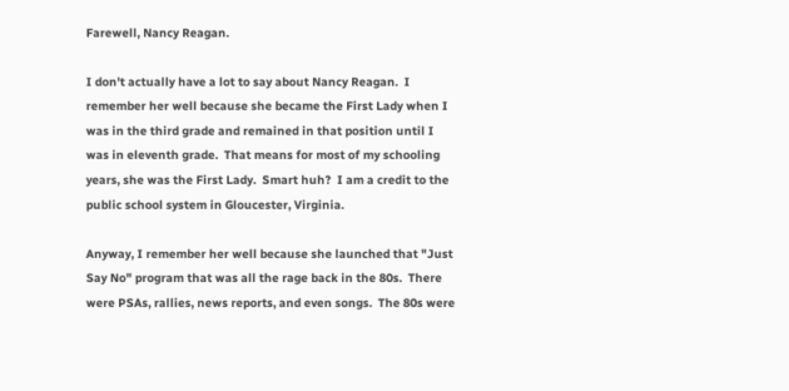Farewell, Nancy Reagan.

I don't actually have a lot to say about Nancy Reagan.  I remember her well because she became the First Lady when I was in the third grade and remained in that position until I was in eleventh grade.  That means for most of my schooling years, she was the First Lady.  Smart huh?  I am a credit to the public school system in Gloucester, Virginia.

Anyway, I remember her well because she launched that "Just Say No" program that was all the rage back in the 80s.  There were PSAs, rallies, news reports, and even songs.  The 80s were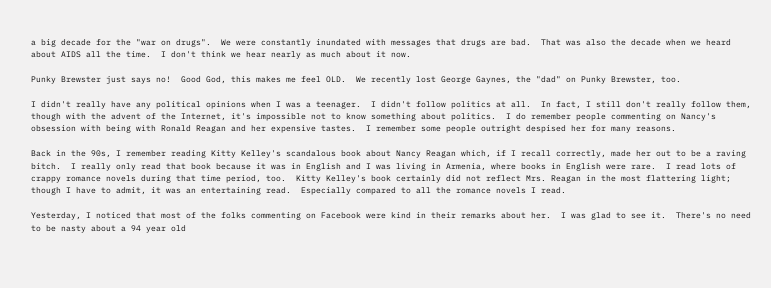a big decade for the "war on drugs".  We were constantly inundated with messages that drugs are bad.  That was also the decade when we heard about AIDS all the time.  I don't think we hear nearly as much about it now.

Punky Brewster just says no!  Good God, this makes me feel OLD.  We recently lost George Gaynes, the "dad" on Punky Brewster, too.

I didn't really have any political opinions when I was a teenager.  I didn't follow politics at all.  In fact, I still don't really follow them, though with the advent of the Internet, it's impossible not to know something about politics.  I do remember people commenting on Nancy's obsession with being with Ronald Reagan and her expensive tastes.  I remember some people outright despised her for many reasons.

Back in the 90s, I remember reading Kitty Kelley's scandalous book about Nancy Reagan which, if I recall correctly, made her out to be a raving bitch.  I really only read that book because it was in English and I was living in Armenia, where books in English were rare.  I read lots of crappy romance novels during that time period, too.  Kitty Kelley's book certainly did not reflect Mrs. Reagan in the most flattering light; though I have to admit, it was an entertaining read.  Especially compared to all the romance novels I read.

Yesterday, I noticed that most of the folks commenting on Facebook were kind in their remarks about her.  I was glad to see it.  There's no need to be nasty about a 94 year old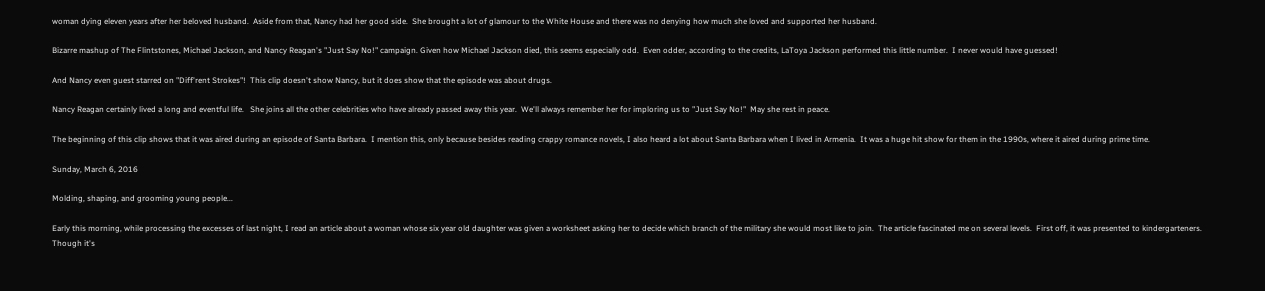woman dying eleven years after her beloved husband.  Aside from that, Nancy had her good side.  She brought a lot of glamour to the White House and there was no denying how much she loved and supported her husband.

Bizarre mashup of The Flintstones, Michael Jackson, and Nancy Reagan's "Just Say No!" campaign. Given how Michael Jackson died, this seems especially odd.  Even odder, according to the credits, LaToya Jackson performed this little number.  I never would have guessed!

And Nancy even guest starred on "Diff'rent Strokes"!  This clip doesn't show Nancy, but it does show that the episode was about drugs.

Nancy Reagan certainly lived a long and eventful life.   She joins all the other celebrities who have already passed away this year.  We'll always remember her for imploring us to "Just Say No!"  May she rest in peace.

The beginning of this clip shows that it was aired during an episode of Santa Barbara.  I mention this, only because besides reading crappy romance novels, I also heard a lot about Santa Barbara when I lived in Armenia.  It was a huge hit show for them in the 1990s, where it aired during prime time.

Sunday, March 6, 2016

Molding, shaping, and grooming young people...

Early this morning, while processing the excesses of last night, I read an article about a woman whose six year old daughter was given a worksheet asking her to decide which branch of the military she would most like to join.  The article fascinated me on several levels.  First off, it was presented to kindergarteners.  Though it's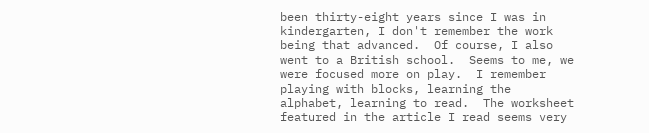been thirty-eight years since I was in kindergarten, I don't remember the work being that advanced.  Of course, I also went to a British school.  Seems to me, we were focused more on play.  I remember playing with blocks, learning the alphabet, learning to read.  The worksheet featured in the article I read seems very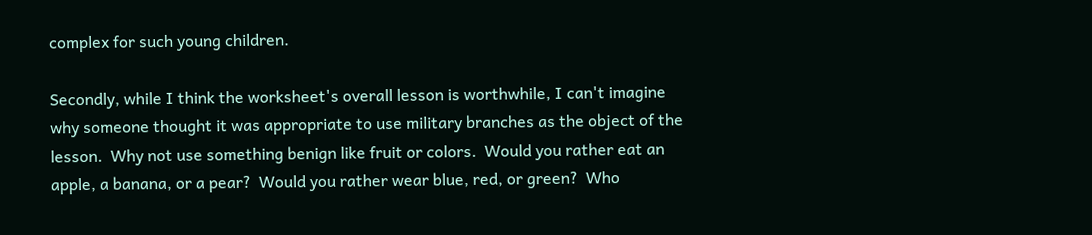complex for such young children.

Secondly, while I think the worksheet's overall lesson is worthwhile, I can't imagine why someone thought it was appropriate to use military branches as the object of the lesson.  Why not use something benign like fruit or colors.  Would you rather eat an apple, a banana, or a pear?  Would you rather wear blue, red, or green?  Who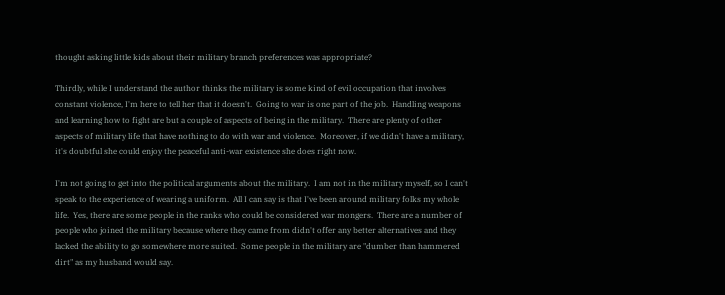thought asking little kids about their military branch preferences was appropriate?

Thirdly, while I understand the author thinks the military is some kind of evil occupation that involves constant violence, I'm here to tell her that it doesn't.  Going to war is one part of the job.  Handling weapons and learning how to fight are but a couple of aspects of being in the military.  There are plenty of other aspects of military life that have nothing to do with war and violence.  Moreover, if we didn't have a military, it's doubtful she could enjoy the peaceful anti-war existence she does right now.

I'm not going to get into the political arguments about the military.  I am not in the military myself, so I can't speak to the experience of wearing a uniform.  All I can say is that I've been around military folks my whole life.  Yes, there are some people in the ranks who could be considered war mongers.  There are a number of people who joined the military because where they came from didn't offer any better alternatives and they lacked the ability to go somewhere more suited.  Some people in the military are "dumber than hammered dirt" as my husband would say.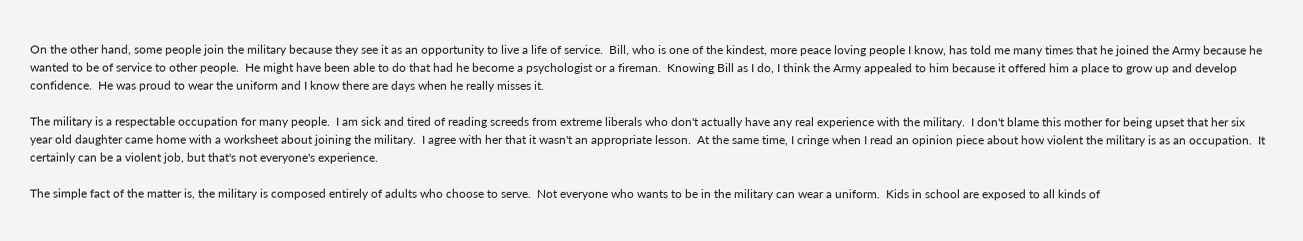On the other hand, some people join the military because they see it as an opportunity to live a life of service.  Bill, who is one of the kindest, more peace loving people I know, has told me many times that he joined the Army because he wanted to be of service to other people.  He might have been able to do that had he become a psychologist or a fireman.  Knowing Bill as I do, I think the Army appealed to him because it offered him a place to grow up and develop confidence.  He was proud to wear the uniform and I know there are days when he really misses it.

The military is a respectable occupation for many people.  I am sick and tired of reading screeds from extreme liberals who don't actually have any real experience with the military.  I don't blame this mother for being upset that her six year old daughter came home with a worksheet about joining the military.  I agree with her that it wasn't an appropriate lesson.  At the same time, I cringe when I read an opinion piece about how violent the military is as an occupation.  It certainly can be a violent job, but that's not everyone's experience.

The simple fact of the matter is, the military is composed entirely of adults who choose to serve.  Not everyone who wants to be in the military can wear a uniform.  Kids in school are exposed to all kinds of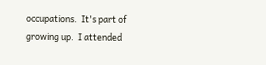occupations.  It's part of growing up.  I attended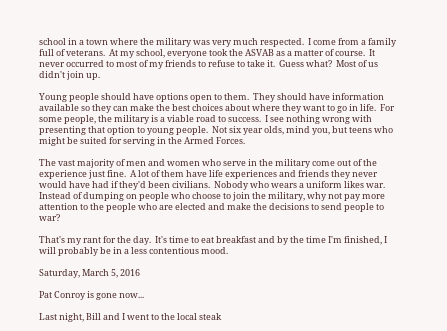school in a town where the military was very much respected.  I come from a family full of veterans.  At my school, everyone took the ASVAB as a matter of course.  It never occurred to most of my friends to refuse to take it.  Guess what?  Most of us didn't join up.

Young people should have options open to them.  They should have information available so they can make the best choices about where they want to go in life.  For some people, the military is a viable road to success.  I see nothing wrong with presenting that option to young people.  Not six year olds, mind you, but teens who might be suited for serving in the Armed Forces.

The vast majority of men and women who serve in the military come out of the experience just fine.  A lot of them have life experiences and friends they never would have had if they'd been civilians.  Nobody who wears a uniform likes war.  Instead of dumping on people who choose to join the military, why not pay more attention to the people who are elected and make the decisions to send people to war?

That's my rant for the day.  It's time to eat breakfast and by the time I'm finished, I will probably be in a less contentious mood.

Saturday, March 5, 2016

Pat Conroy is gone now...

Last night, Bill and I went to the local steak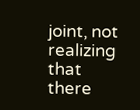joint, not realizing that there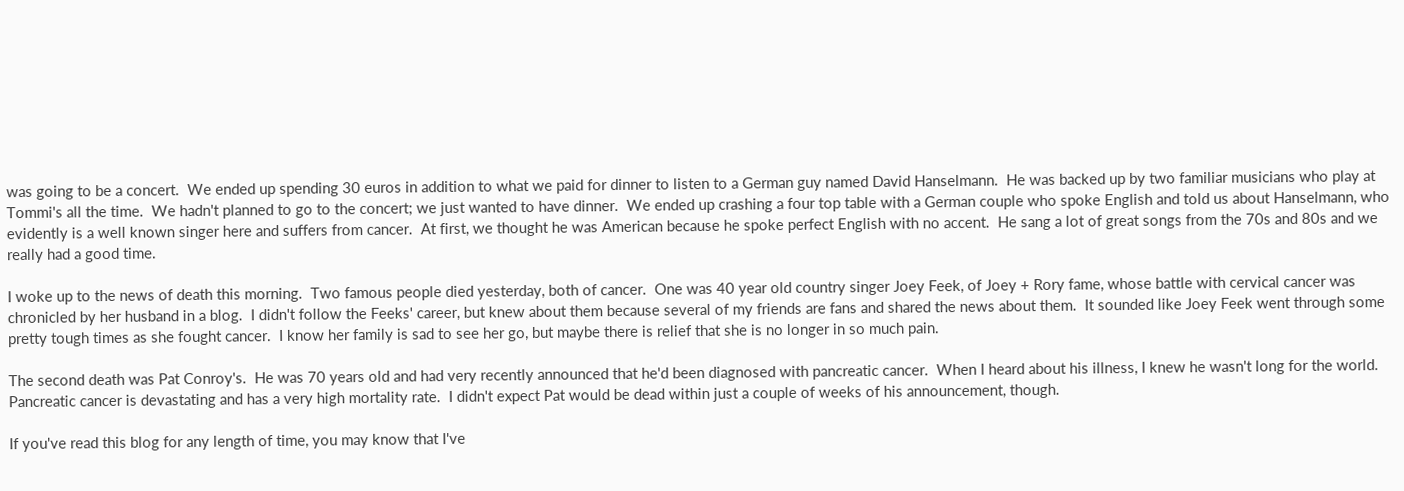was going to be a concert.  We ended up spending 30 euros in addition to what we paid for dinner to listen to a German guy named David Hanselmann.  He was backed up by two familiar musicians who play at Tommi's all the time.  We hadn't planned to go to the concert; we just wanted to have dinner.  We ended up crashing a four top table with a German couple who spoke English and told us about Hanselmann, who evidently is a well known singer here and suffers from cancer.  At first, we thought he was American because he spoke perfect English with no accent.  He sang a lot of great songs from the 70s and 80s and we really had a good time.

I woke up to the news of death this morning.  Two famous people died yesterday, both of cancer.  One was 40 year old country singer Joey Feek, of Joey + Rory fame, whose battle with cervical cancer was chronicled by her husband in a blog.  I didn't follow the Feeks' career, but knew about them because several of my friends are fans and shared the news about them.  It sounded like Joey Feek went through some pretty tough times as she fought cancer.  I know her family is sad to see her go, but maybe there is relief that she is no longer in so much pain.

The second death was Pat Conroy's.  He was 70 years old and had very recently announced that he'd been diagnosed with pancreatic cancer.  When I heard about his illness, I knew he wasn't long for the world.  Pancreatic cancer is devastating and has a very high mortality rate.  I didn't expect Pat would be dead within just a couple of weeks of his announcement, though.

If you've read this blog for any length of time, you may know that I've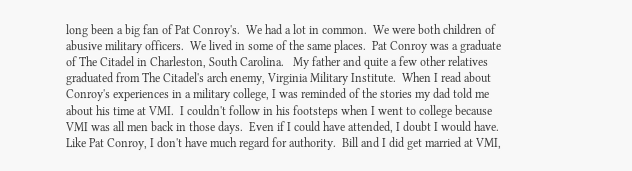long been a big fan of Pat Conroy's.  We had a lot in common.  We were both children of abusive military officers.  We lived in some of the same places.  Pat Conroy was a graduate of The Citadel in Charleston, South Carolina.   My father and quite a few other relatives graduated from The Citadel's arch enemy, Virginia Military Institute.  When I read about Conroy's experiences in a military college, I was reminded of the stories my dad told me about his time at VMI.  I couldn't follow in his footsteps when I went to college because VMI was all men back in those days.  Even if I could have attended, I doubt I would have.  Like Pat Conroy, I don't have much regard for authority.  Bill and I did get married at VMI,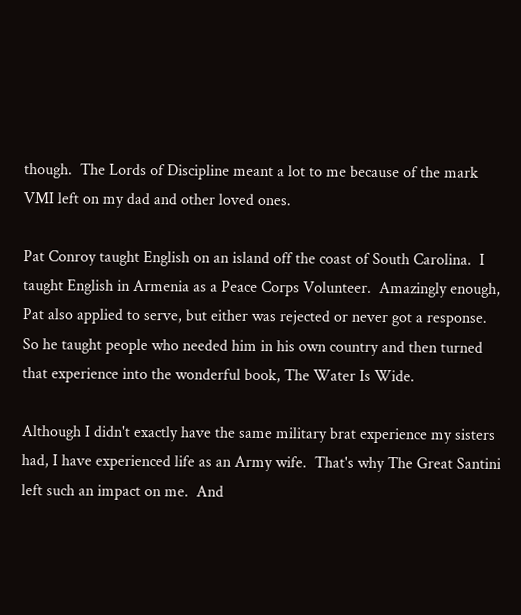though.  The Lords of Discipline meant a lot to me because of the mark VMI left on my dad and other loved ones.

Pat Conroy taught English on an island off the coast of South Carolina.  I taught English in Armenia as a Peace Corps Volunteer.  Amazingly enough, Pat also applied to serve, but either was rejected or never got a response.  So he taught people who needed him in his own country and then turned that experience into the wonderful book, The Water Is Wide.

Although I didn't exactly have the same military brat experience my sisters had, I have experienced life as an Army wife.  That's why The Great Santini left such an impact on me.  And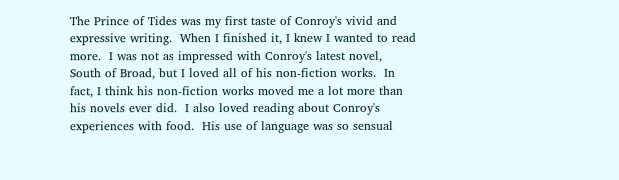The Prince of Tides was my first taste of Conroy's vivid and expressive writing.  When I finished it, I knew I wanted to read more.  I was not as impressed with Conroy's latest novel, South of Broad, but I loved all of his non-fiction works.  In fact, I think his non-fiction works moved me a lot more than his novels ever did.  I also loved reading about Conroy's experiences with food.  His use of language was so sensual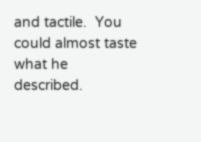and tactile.  You could almost taste what he described.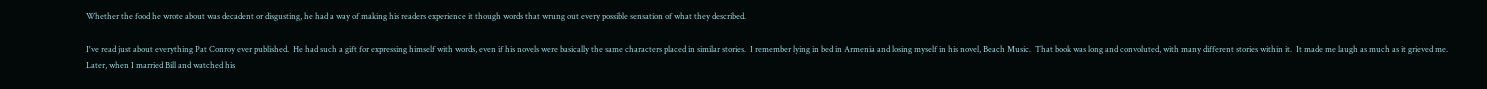Whether the food he wrote about was decadent or disgusting, he had a way of making his readers experience it though words that wrung out every possible sensation of what they described.

I've read just about everything Pat Conroy ever published.  He had such a gift for expressing himself with words, even if his novels were basically the same characters placed in similar stories.  I remember lying in bed in Armenia and losing myself in his novel, Beach Music.  That book was long and convoluted, with many different stories within it.  It made me laugh as much as it grieved me.  Later, when I married Bill and watched his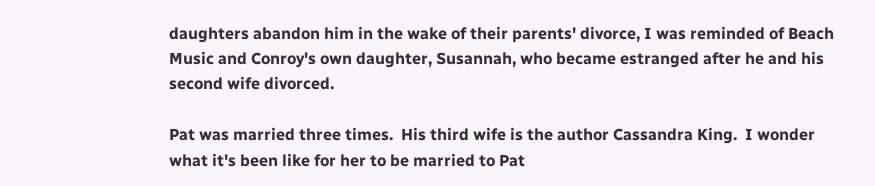daughters abandon him in the wake of their parents' divorce, I was reminded of Beach Music and Conroy's own daughter, Susannah, who became estranged after he and his second wife divorced.

Pat was married three times.  His third wife is the author Cassandra King.  I wonder what it's been like for her to be married to Pat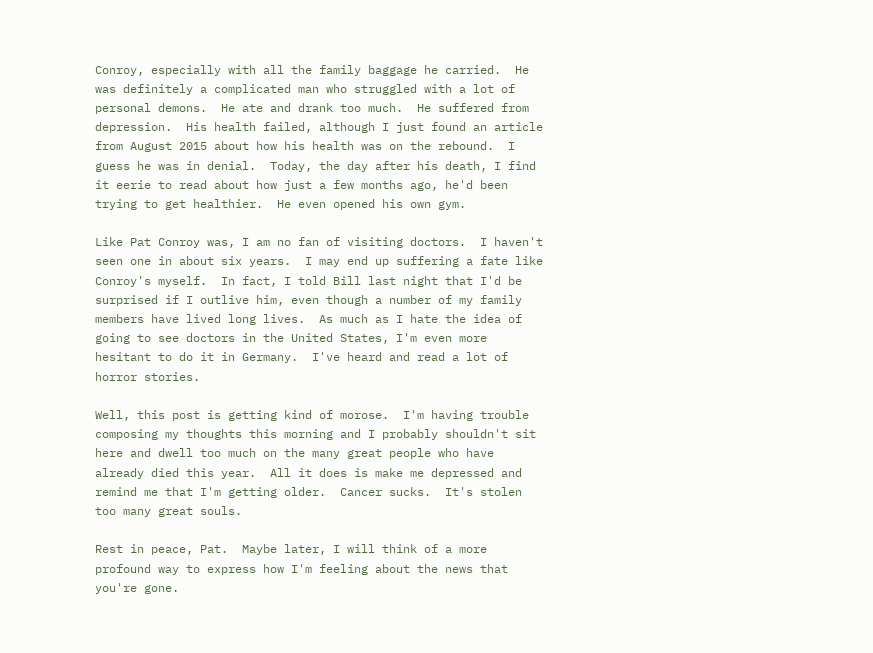Conroy, especially with all the family baggage he carried.  He was definitely a complicated man who struggled with a lot of personal demons.  He ate and drank too much.  He suffered from depression.  His health failed, although I just found an article from August 2015 about how his health was on the rebound.  I guess he was in denial.  Today, the day after his death, I find it eerie to read about how just a few months ago, he'd been trying to get healthier.  He even opened his own gym.

Like Pat Conroy was, I am no fan of visiting doctors.  I haven't seen one in about six years.  I may end up suffering a fate like Conroy's myself.  In fact, I told Bill last night that I'd be surprised if I outlive him, even though a number of my family members have lived long lives.  As much as I hate the idea of going to see doctors in the United States, I'm even more hesitant to do it in Germany.  I've heard and read a lot of horror stories.

Well, this post is getting kind of morose.  I'm having trouble composing my thoughts this morning and I probably shouldn't sit here and dwell too much on the many great people who have already died this year.  All it does is make me depressed and remind me that I'm getting older.  Cancer sucks.  It's stolen too many great souls.

Rest in peace, Pat.  Maybe later, I will think of a more profound way to express how I'm feeling about the news that you're gone.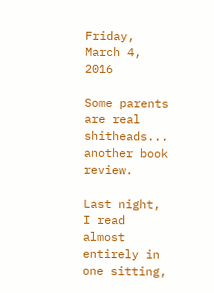Friday, March 4, 2016

Some parents are real shitheads... another book review.

Last night, I read almost entirely in one sitting,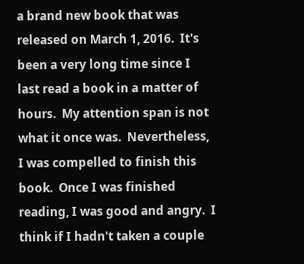a brand new book that was released on March 1, 2016.  It's been a very long time since I last read a book in a matter of hours.  My attention span is not what it once was.  Nevertheless, I was compelled to finish this book.  Once I was finished reading, I was good and angry.  I think if I hadn't taken a couple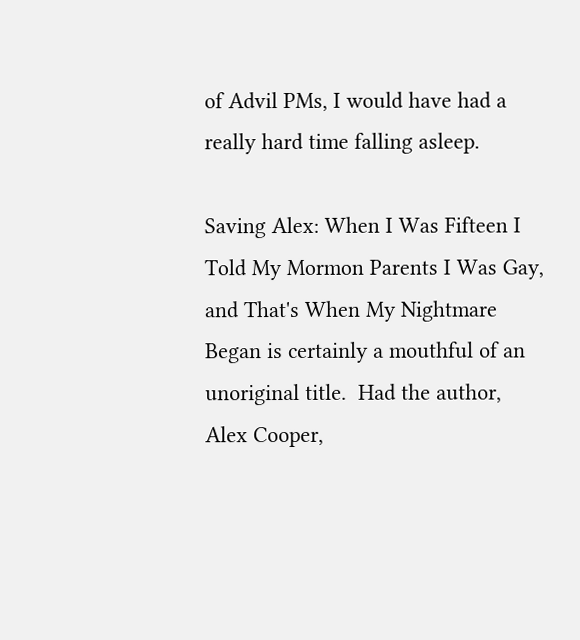of Advil PMs, I would have had a really hard time falling asleep.

Saving Alex: When I Was Fifteen I Told My Mormon Parents I Was Gay, and That's When My Nightmare Began is certainly a mouthful of an unoriginal title.  Had the author, Alex Cooper,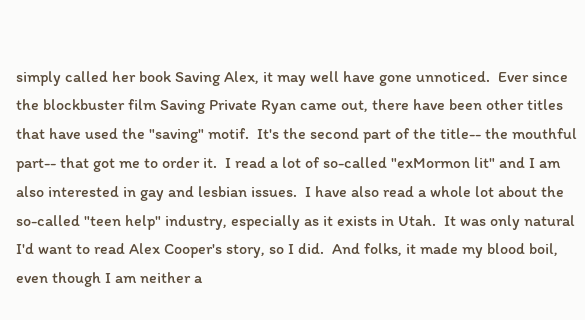simply called her book Saving Alex, it may well have gone unnoticed.  Ever since the blockbuster film Saving Private Ryan came out, there have been other titles that have used the "saving" motif.  It's the second part of the title-- the mouthful part-- that got me to order it.  I read a lot of so-called "exMormon lit" and I am also interested in gay and lesbian issues.  I have also read a whole lot about the so-called "teen help" industry, especially as it exists in Utah.  It was only natural I'd want to read Alex Cooper's story, so I did.  And folks, it made my blood boil, even though I am neither a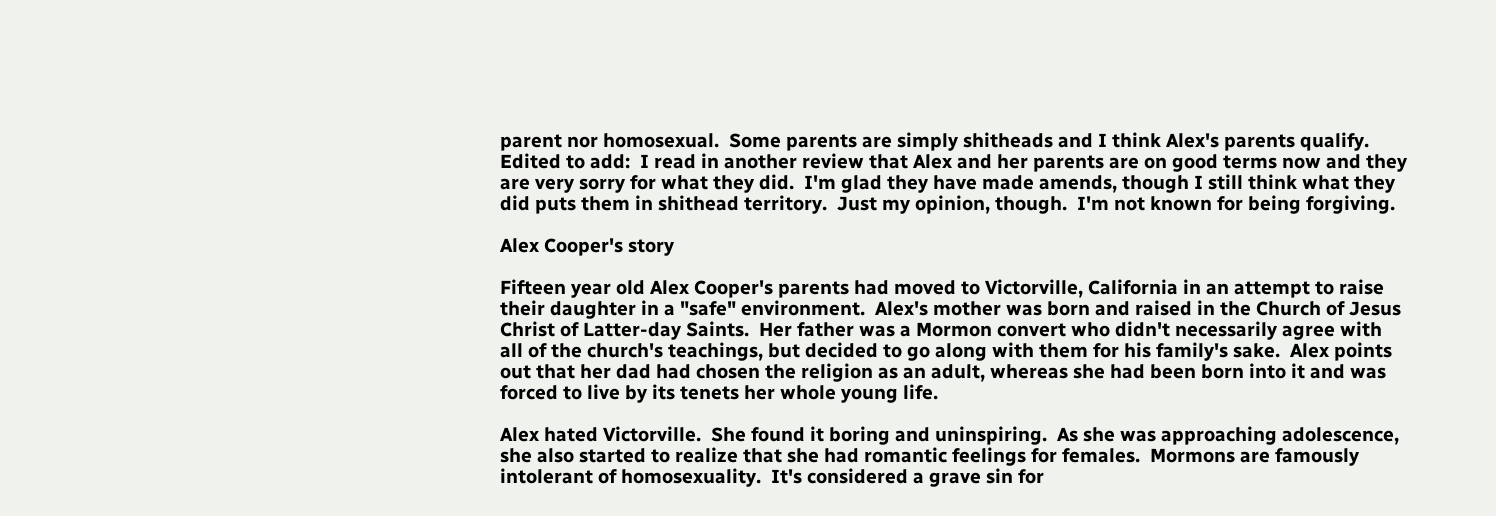parent nor homosexual.  Some parents are simply shitheads and I think Alex's parents qualify.  Edited to add:  I read in another review that Alex and her parents are on good terms now and they are very sorry for what they did.  I'm glad they have made amends, though I still think what they did puts them in shithead territory.  Just my opinion, though.  I'm not known for being forgiving.

Alex Cooper's story

Fifteen year old Alex Cooper's parents had moved to Victorville, California in an attempt to raise their daughter in a "safe" environment.  Alex's mother was born and raised in the Church of Jesus Christ of Latter-day Saints.  Her father was a Mormon convert who didn't necessarily agree with all of the church's teachings, but decided to go along with them for his family's sake.  Alex points out that her dad had chosen the religion as an adult, whereas she had been born into it and was forced to live by its tenets her whole young life.

Alex hated Victorville.  She found it boring and uninspiring.  As she was approaching adolescence, she also started to realize that she had romantic feelings for females.  Mormons are famously intolerant of homosexuality.  It's considered a grave sin for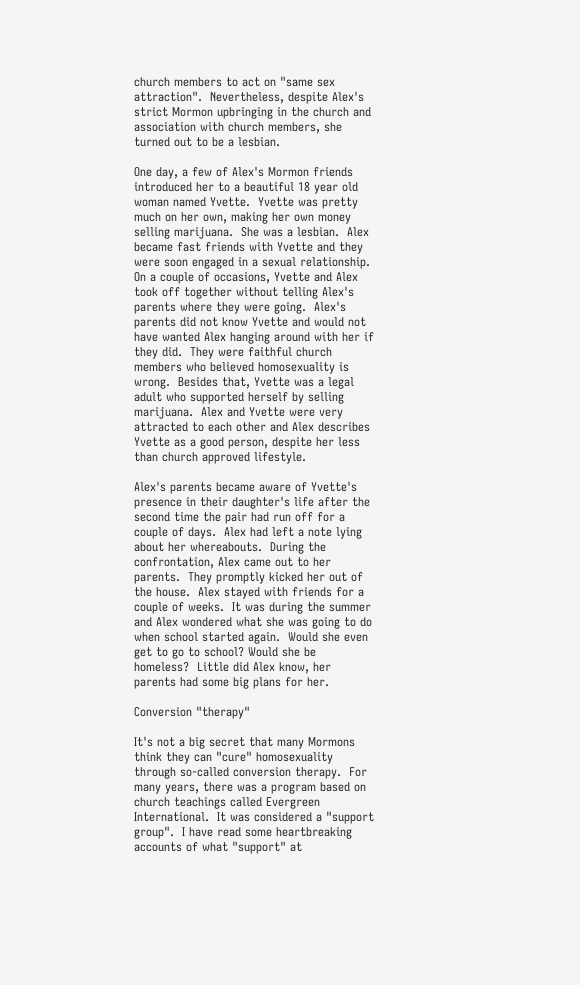church members to act on "same sex attraction".  Nevertheless, despite Alex's strict Mormon upbringing in the church and association with church members, she turned out to be a lesbian.

One day, a few of Alex's Mormon friends introduced her to a beautiful 18 year old woman named Yvette.  Yvette was pretty much on her own, making her own money selling marijuana.  She was a lesbian.  Alex became fast friends with Yvette and they were soon engaged in a sexual relationship.  On a couple of occasions, Yvette and Alex took off together without telling Alex's parents where they were going.  Alex's parents did not know Yvette and would not have wanted Alex hanging around with her if they did.  They were faithful church members who believed homosexuality is wrong.  Besides that, Yvette was a legal adult who supported herself by selling marijuana.  Alex and Yvette were very attracted to each other and Alex describes Yvette as a good person, despite her less than church approved lifestyle.

Alex's parents became aware of Yvette's presence in their daughter's life after the second time the pair had run off for a couple of days.  Alex had left a note lying about her whereabouts.  During the confrontation, Alex came out to her parents.  They promptly kicked her out of the house.  Alex stayed with friends for a couple of weeks.  It was during the summer and Alex wondered what she was going to do when school started again.  Would she even get to go to school? Would she be homeless?  Little did Alex know, her parents had some big plans for her.

Conversion "therapy"

It's not a big secret that many Mormons think they can "cure" homosexuality through so-called conversion therapy.  For many years, there was a program based on church teachings called Evergreen International.  It was considered a "support group".  I have read some heartbreaking accounts of what "support" at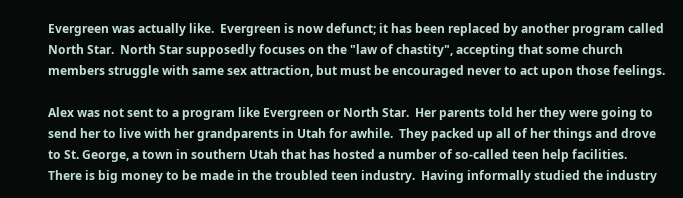Evergreen was actually like.  Evergreen is now defunct; it has been replaced by another program called North Star.  North Star supposedly focuses on the "law of chastity", accepting that some church members struggle with same sex attraction, but must be encouraged never to act upon those feelings.

Alex was not sent to a program like Evergreen or North Star.  Her parents told her they were going to send her to live with her grandparents in Utah for awhile.  They packed up all of her things and drove to St. George, a town in southern Utah that has hosted a number of so-called teen help facilities.  There is big money to be made in the troubled teen industry.  Having informally studied the industry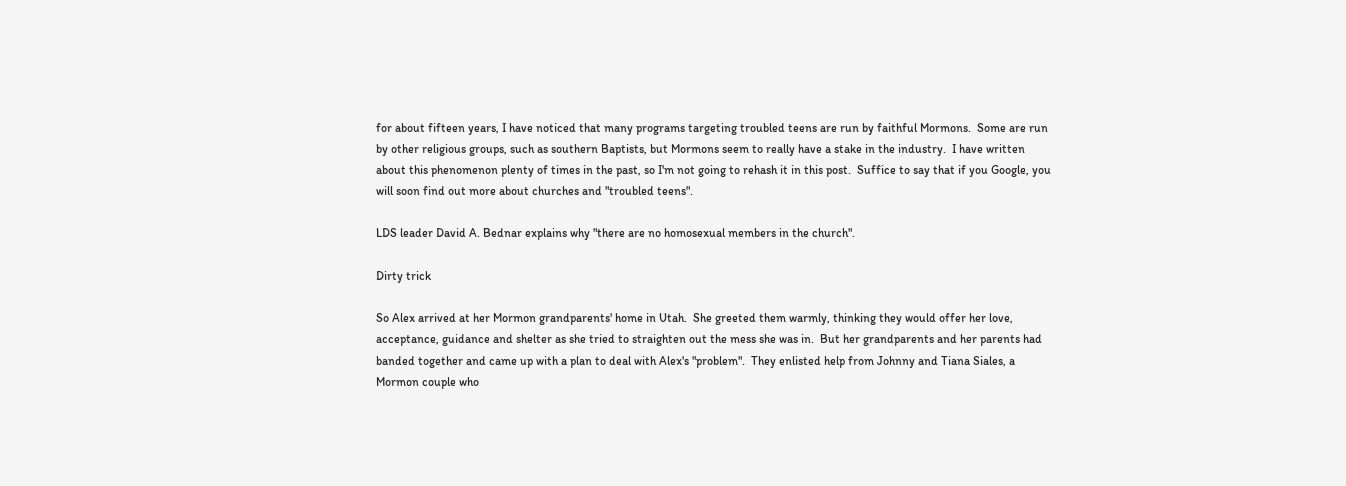for about fifteen years, I have noticed that many programs targeting troubled teens are run by faithful Mormons.  Some are run by other religious groups, such as southern Baptists, but Mormons seem to really have a stake in the industry.  I have written about this phenomenon plenty of times in the past, so I'm not going to rehash it in this post.  Suffice to say that if you Google, you will soon find out more about churches and "troubled teens".

LDS leader David A. Bednar explains why "there are no homosexual members in the church".

Dirty trick

So Alex arrived at her Mormon grandparents' home in Utah.  She greeted them warmly, thinking they would offer her love, acceptance, guidance and shelter as she tried to straighten out the mess she was in.  But her grandparents and her parents had banded together and came up with a plan to deal with Alex's "problem".  They enlisted help from Johnny and Tiana Siales, a Mormon couple who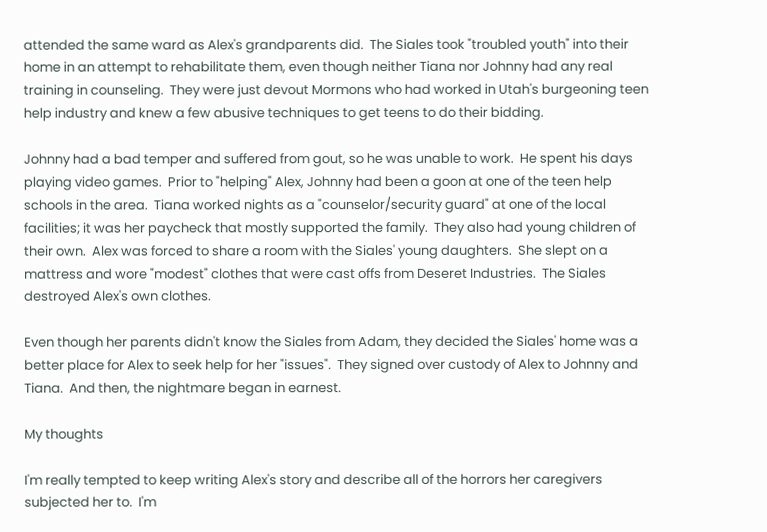attended the same ward as Alex's grandparents did.  The Siales took "troubled youth" into their home in an attempt to rehabilitate them, even though neither Tiana nor Johnny had any real training in counseling.  They were just devout Mormons who had worked in Utah's burgeoning teen help industry and knew a few abusive techniques to get teens to do their bidding.

Johnny had a bad temper and suffered from gout, so he was unable to work.  He spent his days playing video games.  Prior to "helping" Alex, Johnny had been a goon at one of the teen help schools in the area.  Tiana worked nights as a "counselor/security guard" at one of the local facilities; it was her paycheck that mostly supported the family.  They also had young children of their own.  Alex was forced to share a room with the Siales' young daughters.  She slept on a mattress and wore "modest" clothes that were cast offs from Deseret Industries.  The Siales destroyed Alex's own clothes.

Even though her parents didn't know the Siales from Adam, they decided the Siales' home was a better place for Alex to seek help for her "issues".  They signed over custody of Alex to Johnny and Tiana.  And then, the nightmare began in earnest.

My thoughts

I'm really tempted to keep writing Alex's story and describe all of the horrors her caregivers subjected her to.  I'm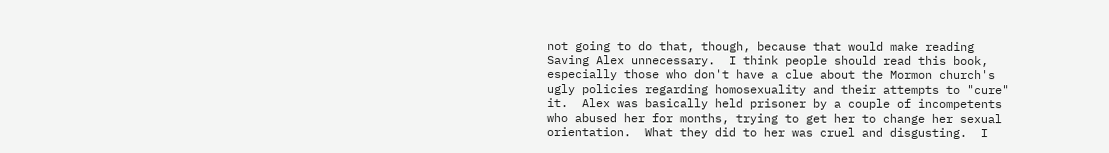not going to do that, though, because that would make reading Saving Alex unnecessary.  I think people should read this book, especially those who don't have a clue about the Mormon church's ugly policies regarding homosexuality and their attempts to "cure" it.  Alex was basically held prisoner by a couple of incompetents who abused her for months, trying to get her to change her sexual orientation.  What they did to her was cruel and disgusting.  I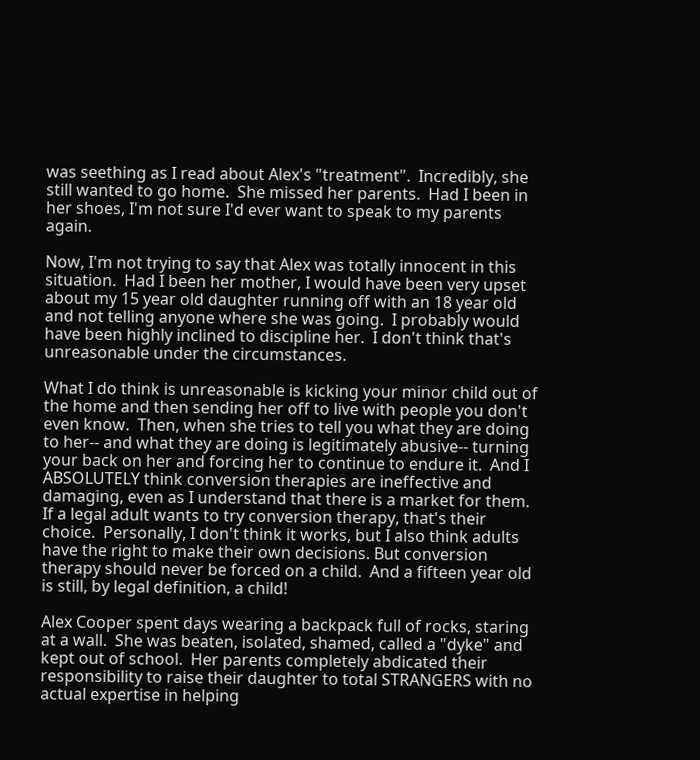was seething as I read about Alex's "treatment".  Incredibly, she still wanted to go home.  She missed her parents.  Had I been in her shoes, I'm not sure I'd ever want to speak to my parents again.

Now, I'm not trying to say that Alex was totally innocent in this situation.  Had I been her mother, I would have been very upset about my 15 year old daughter running off with an 18 year old and not telling anyone where she was going.  I probably would have been highly inclined to discipline her.  I don't think that's unreasonable under the circumstances.

What I do think is unreasonable is kicking your minor child out of the home and then sending her off to live with people you don't even know.  Then, when she tries to tell you what they are doing to her-- and what they are doing is legitimately abusive-- turning your back on her and forcing her to continue to endure it.  And I ABSOLUTELY think conversion therapies are ineffective and damaging, even as I understand that there is a market for them.  If a legal adult wants to try conversion therapy, that's their choice.  Personally, I don't think it works, but I also think adults have the right to make their own decisions. But conversion therapy should never be forced on a child.  And a fifteen year old is still, by legal definition, a child!

Alex Cooper spent days wearing a backpack full of rocks, staring at a wall.  She was beaten, isolated, shamed, called a "dyke" and kept out of school.  Her parents completely abdicated their responsibility to raise their daughter to total STRANGERS with no actual expertise in helping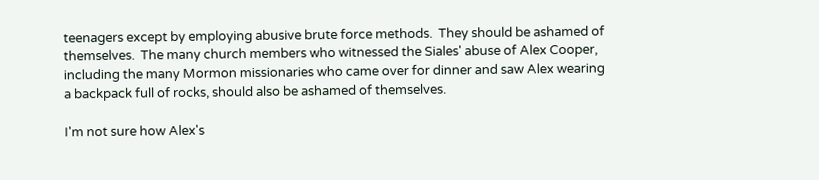teenagers except by employing abusive brute force methods.  They should be ashamed of themselves.  The many church members who witnessed the Siales' abuse of Alex Cooper, including the many Mormon missionaries who came over for dinner and saw Alex wearing a backpack full of rocks, should also be ashamed of themselves.

I'm not sure how Alex's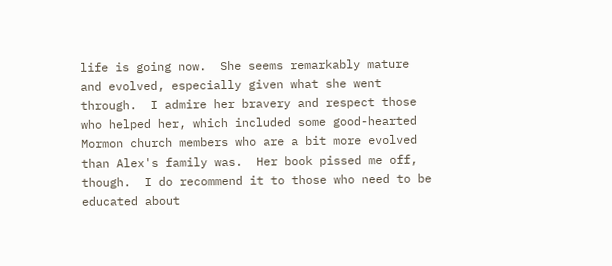life is going now.  She seems remarkably mature and evolved, especially given what she went through.  I admire her bravery and respect those who helped her, which included some good-hearted Mormon church members who are a bit more evolved than Alex's family was.  Her book pissed me off, though.  I do recommend it to those who need to be educated about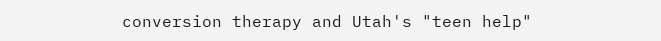conversion therapy and Utah's "teen help"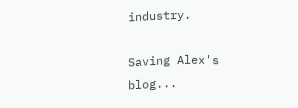industry.

Saving Alex's blog...